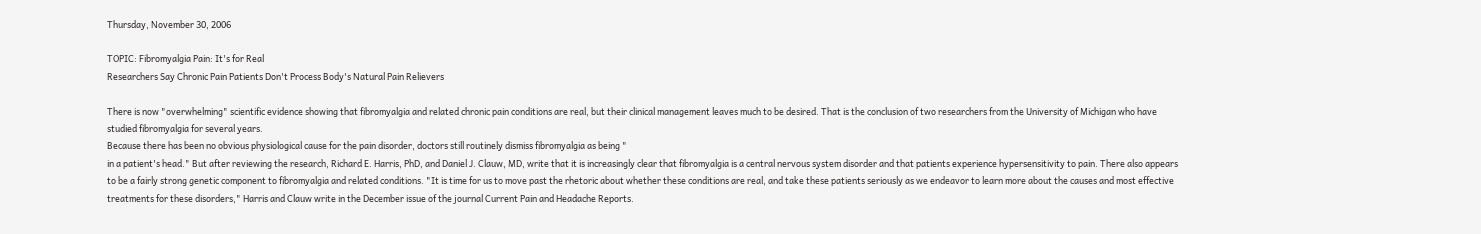Thursday, November 30, 2006

TOPIC: Fibromyalgia Pain: It's for Real
Researchers Say Chronic Pain Patients Don't Process Body's Natural Pain Relievers

There is now "overwhelming" scientific evidence showing that fibromyalgia and related chronic pain conditions are real, but their clinical management leaves much to be desired. That is the conclusion of two researchers from the University of Michigan who have studied fibromyalgia for several years.
Because there has been no obvious physiological cause for the pain disorder, doctors still routinely dismiss fibromyalgia as being "
in a patient's head." But after reviewing the research, Richard E. Harris, PhD, and Daniel J. Clauw, MD, write that it is increasingly clear that fibromyalgia is a central nervous system disorder and that patients experience hypersensitivity to pain. There also appears to be a fairly strong genetic component to fibromyalgia and related conditions. "It is time for us to move past the rhetoric about whether these conditions are real, and take these patients seriously as we endeavor to learn more about the causes and most effective treatments for these disorders," Harris and Clauw write in the December issue of the journal Current Pain and Headache Reports.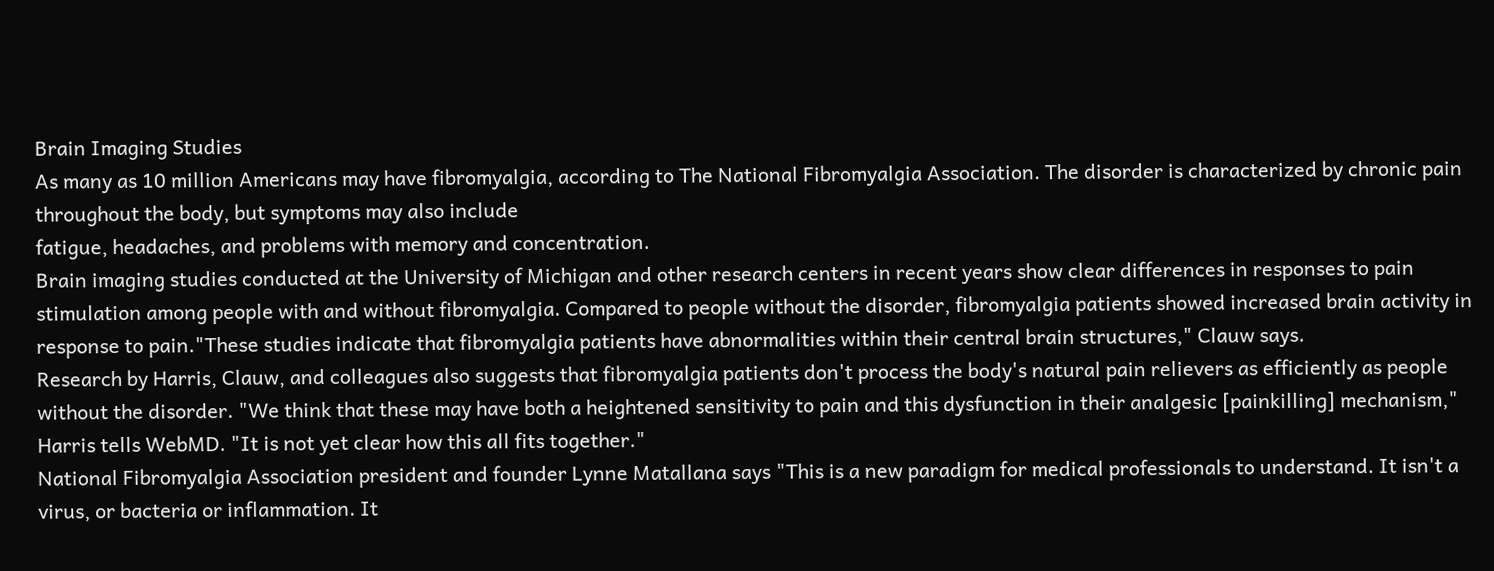Brain Imaging Studies
As many as 10 million Americans may have fibromyalgia, according to The National Fibromyalgia Association. The disorder is characterized by chronic pain throughout the body, but symptoms may also include
fatigue, headaches, and problems with memory and concentration.
Brain imaging studies conducted at the University of Michigan and other research centers in recent years show clear differences in responses to pain stimulation among people with and without fibromyalgia. Compared to people without the disorder, fibromyalgia patients showed increased brain activity in response to pain."These studies indicate that fibromyalgia patients have abnormalities within their central brain structures," Clauw says.
Research by Harris, Clauw, and colleagues also suggests that fibromyalgia patients don't process the body's natural pain relievers as efficiently as people without the disorder. "We think that these may have both a heightened sensitivity to pain and this dysfunction in their analgesic [painkilling] mechanism," Harris tells WebMD. "It is not yet clear how this all fits together."
National Fibromyalgia Association president and founder Lynne Matallana says "This is a new paradigm for medical professionals to understand. It isn't a virus, or bacteria or inflammation. It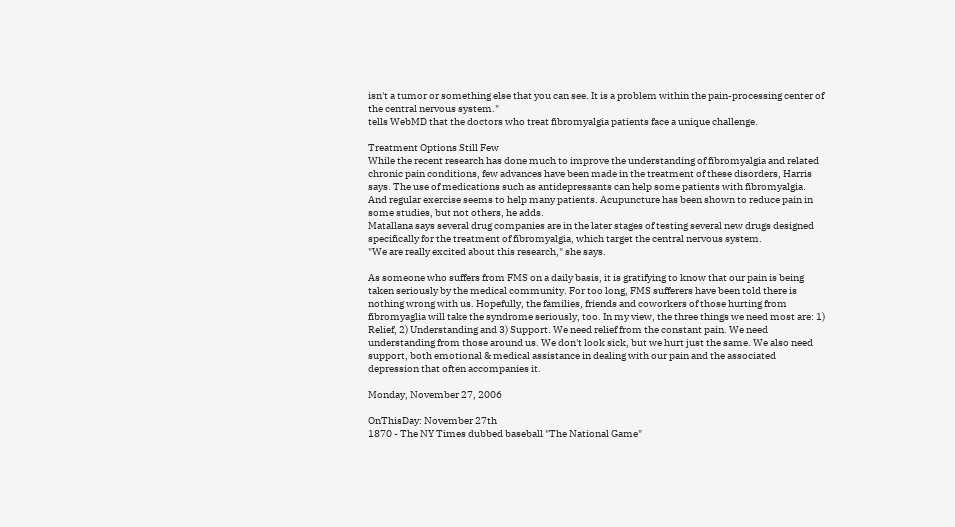isn't a tumor or something else that you can see. It is a problem within the pain-processing center of the central nervous system."
tells WebMD that the doctors who treat fibromyalgia patients face a unique challenge.

Treatment Options Still Few
While the recent research has done much to improve the understanding of fibromyalgia and related chronic pain conditions, few advances have been made in the treatment of these disorders, Harris says. The use of medications such as antidepressants can help some patients with fibromyalgia. And regular exercise seems to help many patients. Acupuncture has been shown to reduce pain in some studies, but not others, he adds.
Matallana says several drug companies are in the later stages of testing several new drugs designed specifically for the treatment of fibromyalgia, which target the central nervous system.
"We are really excited about this research," she says.

As someone who suffers from FMS on a daily basis, it is gratifying to know that our pain is being taken seriously by the medical community. For too long, FMS sufferers have been told there is nothing wrong with us. Hopefully, the families, friends and coworkers of those hurting from fibromyaglia will take the syndrome seriously, too. In my view, the three things we need most are: 1) Relief, 2) Understanding and 3) Support. We need relief from the constant pain. We need understanding from those around us. We don't look sick, but we hurt just the same. We also need support, both emotional & medical assistance in dealing with our pain and the associated depression that often accompanies it.

Monday, November 27, 2006

OnThisDay: November 27th
1870 - The NY Times dubbed baseball "The National Game"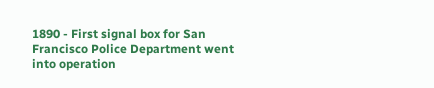1890 - First signal box for San Francisco Police Department went into operation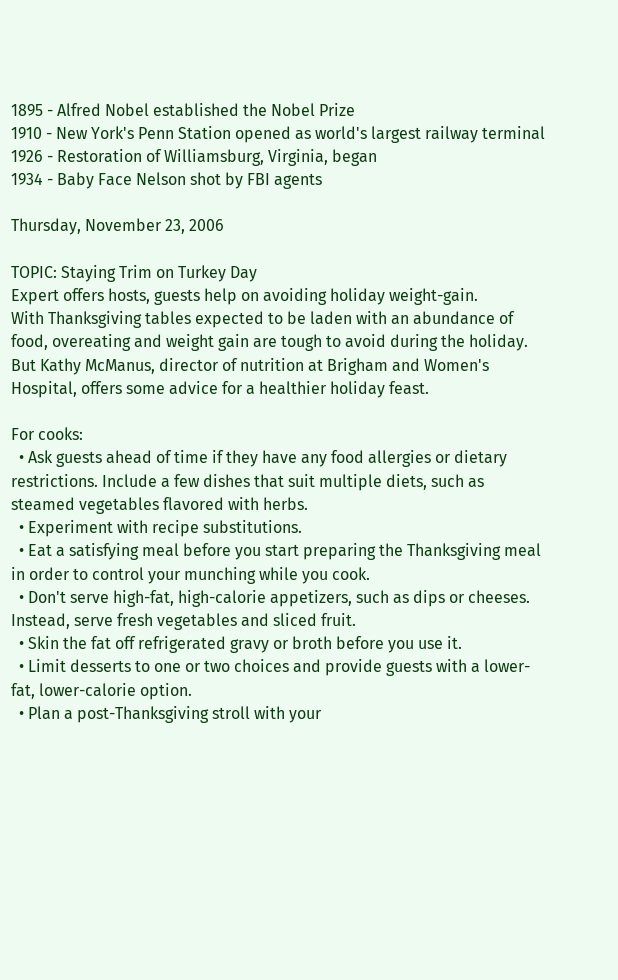1895 - Alfred Nobel established the Nobel Prize
1910 - New York's Penn Station opened as world's largest railway terminal
1926 - Restoration of Williamsburg, Virginia, began
1934 - Baby Face Nelson shot by FBI agents

Thursday, November 23, 2006

TOPIC: Staying Trim on Turkey Day
Expert offers hosts, guests help on avoiding holiday weight-gain.
With Thanksgiving tables expected to be laden with an abundance of food, overeating and weight gain are tough to avoid during the holiday. But Kathy McManus, director of nutrition at Brigham and Women's Hospital, offers some advice for a healthier holiday feast.

For cooks:
  • Ask guests ahead of time if they have any food allergies or dietary restrictions. Include a few dishes that suit multiple diets, such as steamed vegetables flavored with herbs.
  • Experiment with recipe substitutions.
  • Eat a satisfying meal before you start preparing the Thanksgiving meal in order to control your munching while you cook.
  • Don't serve high-fat, high-calorie appetizers, such as dips or cheeses. Instead, serve fresh vegetables and sliced fruit.
  • Skin the fat off refrigerated gravy or broth before you use it.
  • Limit desserts to one or two choices and provide guests with a lower-fat, lower-calorie option.
  • Plan a post-Thanksgiving stroll with your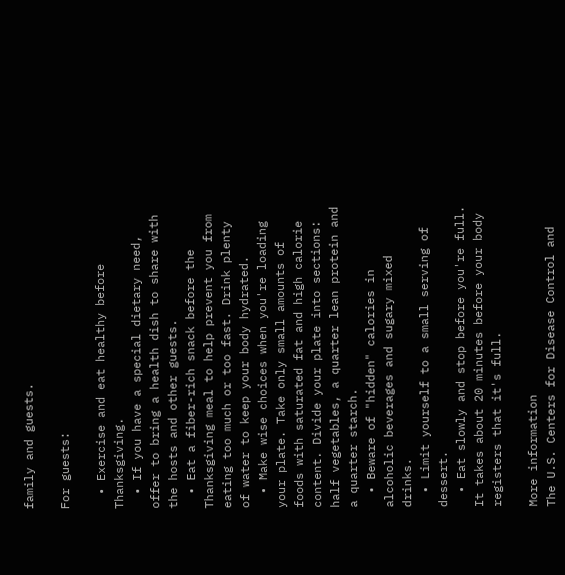family and guests.

For guests:

  • Exercise and eat healthy before Thanksgiving.
  • If you have a special dietary need, offer to bring a health dish to share with the hosts and other guests.
  • Eat a fiber-rich snack before the Thanksgiving meal to help prevent you from eating too much or too fast. Drink plenty of water to keep your body hydrated.
  • Make wise choices when you're loading your plate. Take only small amounts of foods with saturated fat and high calorie content. Divide your plate into sections: half vegetables, a quarter lean protein and a quarter starch.
  • Beware of "hidden" calories in alcoholic beverages and sugary mixed drinks.
  • Limit yourself to a small serving of dessert.
  • Eat slowly and stop before you're full. It takes about 20 minutes before your body registers that it's full.

More information
The U.S. Centers for Disease Control and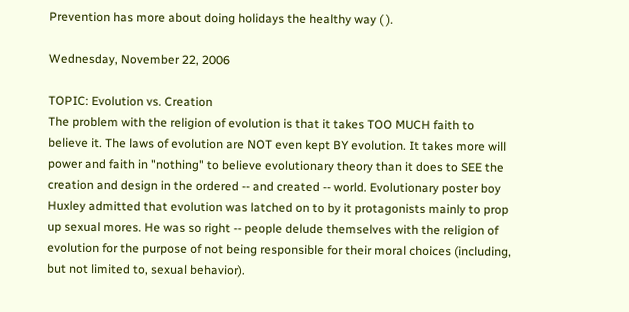Prevention has more about doing holidays the healthy way ( ).

Wednesday, November 22, 2006

TOPIC: Evolution vs. Creation
The problem with the religion of evolution is that it takes TOO MUCH faith to believe it. The laws of evolution are NOT even kept BY evolution. It takes more will power and faith in "nothing" to believe evolutionary theory than it does to SEE the creation and design in the ordered -- and created -- world. Evolutionary poster boy Huxley admitted that evolution was latched on to by it protagonists mainly to prop up sexual mores. He was so right -- people delude themselves with the religion of evolution for the purpose of not being responsible for their moral choices (including, but not limited to, sexual behavior).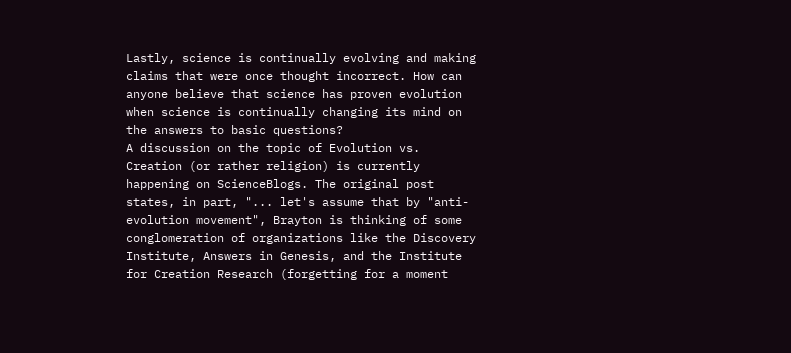Lastly, science is continually evolving and making claims that were once thought incorrect. How can anyone believe that science has proven evolution when science is continually changing its mind on the answers to basic questions?
A discussion on the topic of Evolution vs. Creation (or rather religion) is currently happening on ScienceBlogs. The original post states, in part, "... let's assume that by "anti-evolution movement", Brayton is thinking of some conglomeration of organizations like the Discovery Institute, Answers in Genesis, and the Institute for Creation Research (forgetting for a moment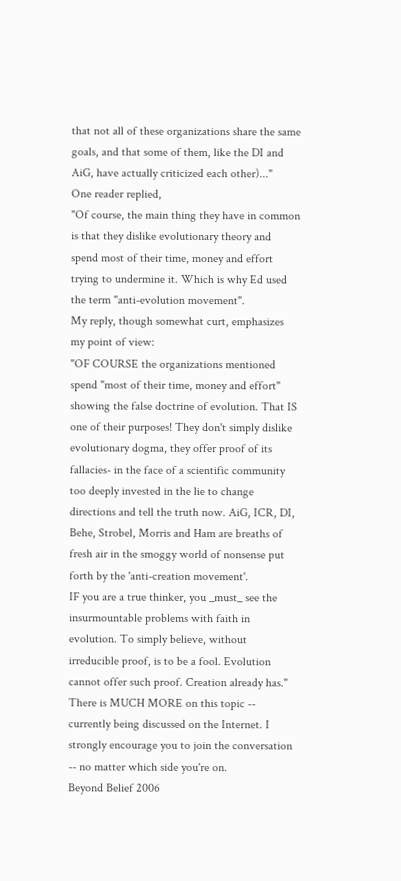that not all of these organizations share the same goals, and that some of them, like the DI and AiG, have actually criticized each other)..."
One reader replied,
"Of course, the main thing they have in common is that they dislike evolutionary theory and spend most of their time, money and effort trying to undermine it. Which is why Ed used the term "anti-evolution movement".
My reply, though somewhat curt, emphasizes my point of view:
"OF COURSE the organizations mentioned spend "most of their time, money and effort" showing the false doctrine of evolution. That IS one of their purposes! They don't simply dislike evolutionary dogma, they offer proof of its fallacies- in the face of a scientific community too deeply invested in the lie to change directions and tell the truth now. AiG, ICR, DI, Behe, Strobel, Morris and Ham are breaths of fresh air in the smoggy world of nonsense put forth by the 'anti-creation movement'.
IF you are a true thinker, you _must_ see the insurmountable problems with faith in evolution. To simply believe, without irreducible proof, is to be a fool. Evolution cannot offer such proof. Creation already has."
There is MUCH MORE on this topic -- currently being discussed on the Internet. I strongly encourage you to join the conversation -- no matter which side you're on.
Beyond Belief 2006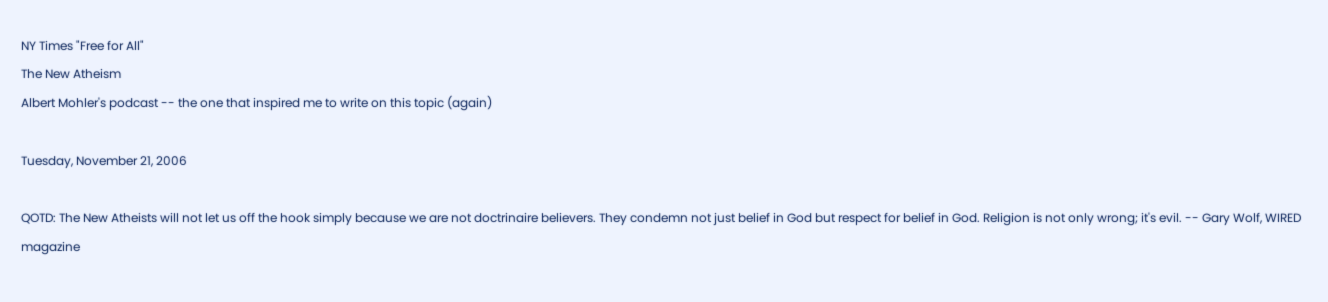NY Times "Free for All"
The New Atheism
Albert Mohler's podcast -- the one that inspired me to write on this topic (again)

Tuesday, November 21, 2006

QOTD: The New Atheists will not let us off the hook simply because we are not doctrinaire believers. They condemn not just belief in God but respect for belief in God. Religion is not only wrong; it's evil. -- Gary Wolf, WIRED magazine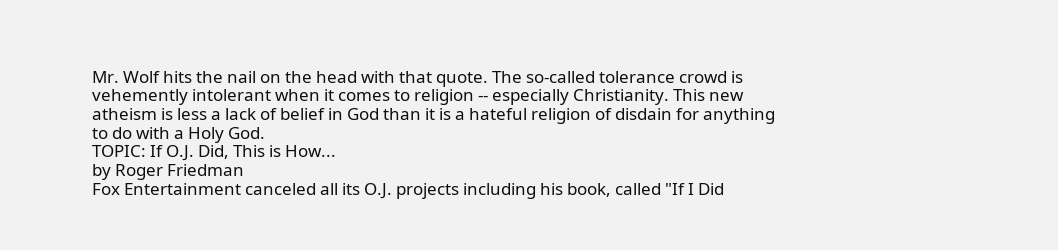Mr. Wolf hits the nail on the head with that quote. The so-called tolerance crowd is vehemently intolerant when it comes to religion -- especially Christianity. This new atheism is less a lack of belief in God than it is a hateful religion of disdain for anything to do with a Holy God.
TOPIC: If O.J. Did, This is How...
by Roger Friedman
Fox Entertainment canceled all its O.J. projects including his book, called "If I Did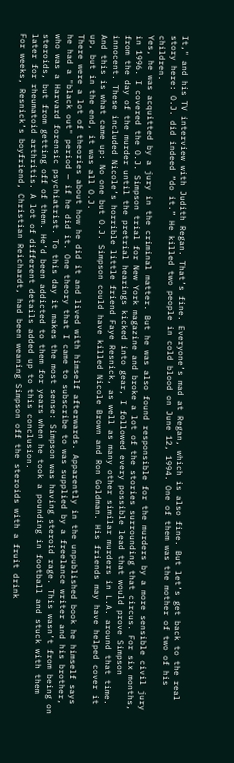It," and his TV interview with Judith Regan. That’s fine. Everyone’s mad at Regan, which is also fine. But let’s get back to the real story here: O.J. did indeed “do it.” He killed two people in cold blood on June 12, 1994. One of them was the mother of two of his children.
Yes, he was acquitted by a jury in the criminal matter. But he was also found responsible for the murders by a more sensible civil jury in 1996. I covered the O.J. Simpson trial for New York magazine and broke a lot of the stories surrounding that circus. For six months, from the day of the murder until the pretrial hearings kicked into gear, I followed every possible lead that would prove Simpson innocent. These included Nicole’s horrible little friend Faye Resnick, as well as many other similar murders in L.A. around that time. And this is what came up: No one but O.J. Simpson could have killed Nicole Brown and Ron Goldman. His friends may have helped cover it up, but in the end, it was all O.J.
There were a lot of theories about how he did it and lived with himself afterwards. Apparently in the unpublished book he himself says he had a "black out" period — if he did it. One theory that I came to subscribe to was supplied by a freelance writer and his brother, who was a Harvard forensic psychiatrist. To this day it makes the most sense: Simpson was having steroid rage. This wasn’t from being on steroids, but from getting off of them. He’d been addicted to them for years when he took a pounding in football and stuck with them later for rheumatoid arthritis. A lot of different details added up to this conclusion.
For weeks, Resnick’s boyfriend, Christian Reichardt, had been weaning Simpson off the steroids with a fruit drink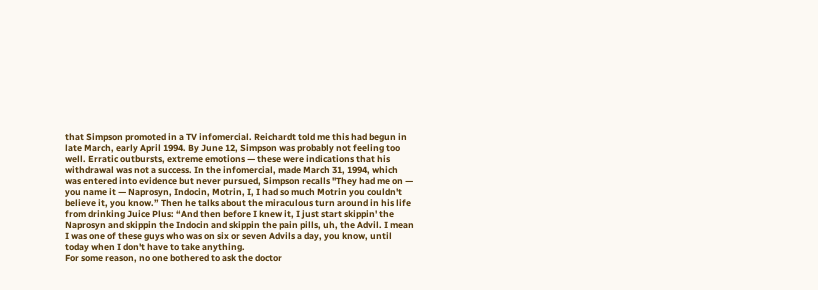that Simpson promoted in a TV infomercial. Reichardt told me this had begun in late March, early April 1994. By June 12, Simpson was probably not feeling too well. Erratic outbursts, extreme emotions — these were indications that his withdrawal was not a success. In the infomercial, made March 31, 1994, which was entered into evidence but never pursued, Simpson recalls "They had me on — you name it — Naprosyn, Indocin, Motrin, I, I had so much Motrin you couldn't believe it, you know.” Then he talks about the miraculous turn around in his life from drinking Juice Plus: “And then before I knew it, I just start skippin' the Naprosyn and skippin the Indocin and skippin the pain pills, uh, the Advil. I mean I was one of these guys who was on six or seven Advils a day, you know, until today when I don't have to take anything.
For some reason, no one bothered to ask the doctor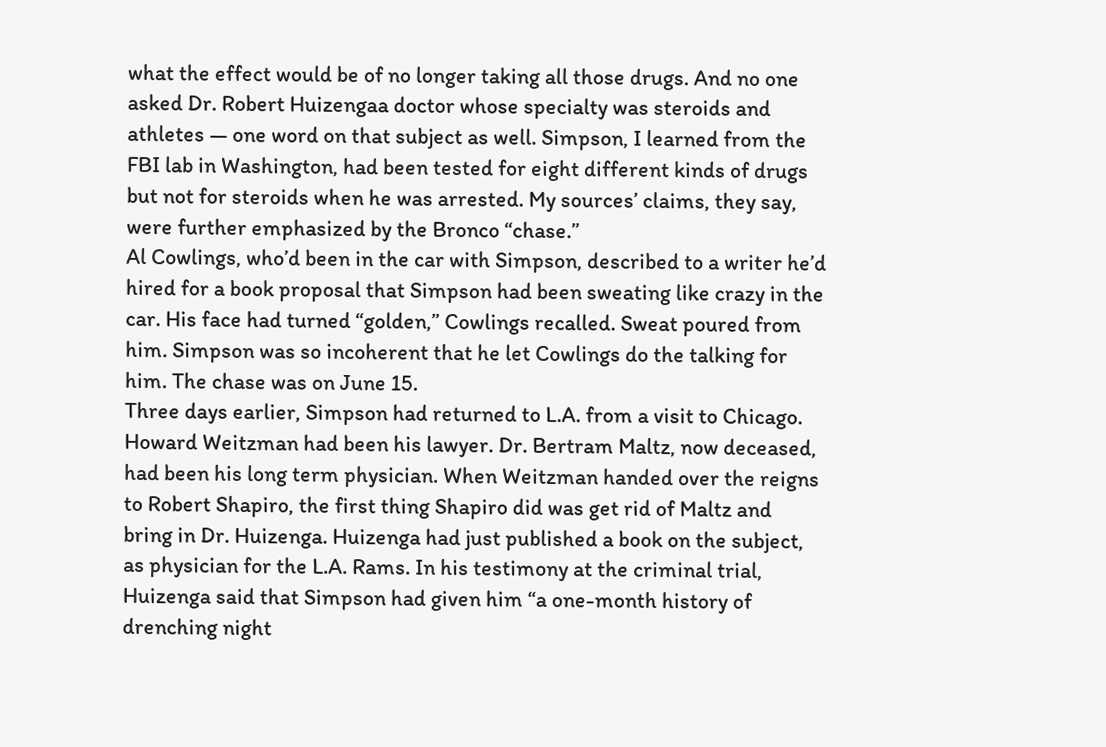what the effect would be of no longer taking all those drugs. And no one asked Dr. Robert Huizengaa doctor whose specialty was steroids and athletes — one word on that subject as well. Simpson, I learned from the FBI lab in Washington, had been tested for eight different kinds of drugs but not for steroids when he was arrested. My sources’ claims, they say, were further emphasized by the Bronco “chase.”
Al Cowlings, who’d been in the car with Simpson, described to a writer he’d hired for a book proposal that Simpson had been sweating like crazy in the car. His face had turned “golden,” Cowlings recalled. Sweat poured from him. Simpson was so incoherent that he let Cowlings do the talking for him. The chase was on June 15.
Three days earlier, Simpson had returned to L.A. from a visit to Chicago. Howard Weitzman had been his lawyer. Dr. Bertram Maltz, now deceased, had been his long term physician. When Weitzman handed over the reigns to Robert Shapiro, the first thing Shapiro did was get rid of Maltz and bring in Dr. Huizenga. Huizenga had just published a book on the subject, as physician for the L.A. Rams. In his testimony at the criminal trial, Huizenga said that Simpson had given him “a one-month history of drenching night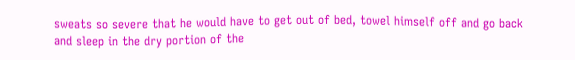sweats so severe that he would have to get out of bed, towel himself off and go back and sleep in the dry portion of the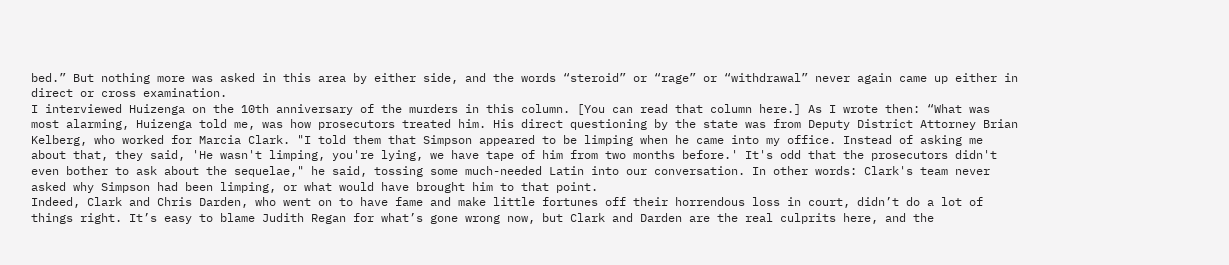bed.” But nothing more was asked in this area by either side, and the words “steroid” or “rage” or “withdrawal” never again came up either in direct or cross examination.
I interviewed Huizenga on the 10th anniversary of the murders in this column. [You can read that column here.] As I wrote then: “What was most alarming, Huizenga told me, was how prosecutors treated him. His direct questioning by the state was from Deputy District Attorney Brian Kelberg, who worked for Marcia Clark. "I told them that Simpson appeared to be limping when he came into my office. Instead of asking me about that, they said, 'He wasn't limping, you're lying, we have tape of him from two months before.' It's odd that the prosecutors didn't even bother to ask about the sequelae," he said, tossing some much-needed Latin into our conversation. In other words: Clark's team never asked why Simpson had been limping, or what would have brought him to that point.
Indeed, Clark and Chris Darden, who went on to have fame and make little fortunes off their horrendous loss in court, didn’t do a lot of things right. It’s easy to blame Judith Regan for what’s gone wrong now, but Clark and Darden are the real culprits here, and the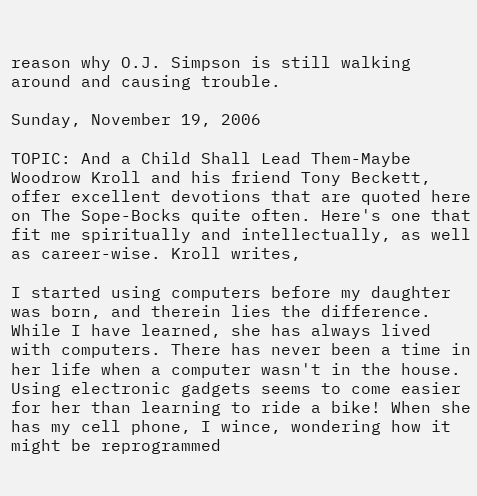reason why O.J. Simpson is still walking around and causing trouble.

Sunday, November 19, 2006

TOPIC: And a Child Shall Lead Them-Maybe
Woodrow Kroll and his friend Tony Beckett, offer excellent devotions that are quoted here on The Sope-Bocks quite often. Here's one that fit me spiritually and intellectually, as well as career-wise. Kroll writes,

I started using computers before my daughter was born, and therein lies the difference. While I have learned, she has always lived with computers. There has never been a time in her life when a computer wasn't in the house. Using electronic gadgets seems to come easier for her than learning to ride a bike! When she has my cell phone, I wince, wondering how it might be reprogrammed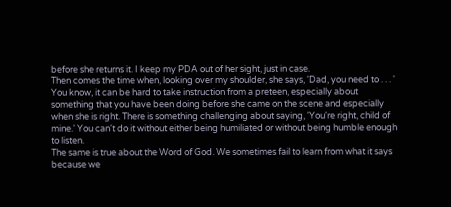before she returns it. I keep my PDA out of her sight, just in case.
Then comes the time when, looking over my shoulder, she says, 'Dad, you need to . . . ' You know, it can be hard to take instruction from a preteen, especially about something that you have been doing before she came on the scene and especially when she is right. There is something challenging about saying, 'You're right, child of mine.' You can't do it without either being humiliated or without being humble enough to listen.
The same is true about the Word of God. We sometimes fail to learn from what it says because we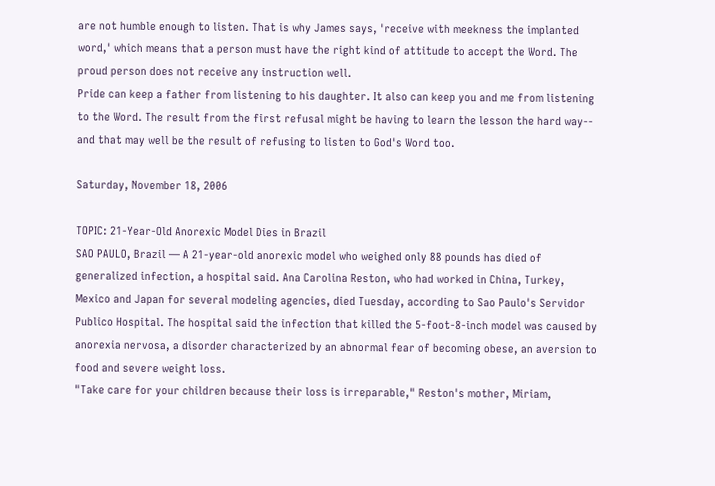are not humble enough to listen. That is why James says, 'receive with meekness the implanted word,' which means that a person must have the right kind of attitude to accept the Word. The proud person does not receive any instruction well.
Pride can keep a father from listening to his daughter. It also can keep you and me from listening to the Word. The result from the first refusal might be having to learn the lesson the hard way-- and that may well be the result of refusing to listen to God's Word too.

Saturday, November 18, 2006

TOPIC: 21-Year-Old Anorexic Model Dies in Brazil
SAO PAULO, Brazil — A 21-year-old anorexic model who weighed only 88 pounds has died of generalized infection, a hospital said. Ana Carolina Reston, who had worked in China, Turkey, Mexico and Japan for several modeling agencies, died Tuesday, according to Sao Paulo's Servidor Publico Hospital. The hospital said the infection that killed the 5-foot-8-inch model was caused by anorexia nervosa, a disorder characterized by an abnormal fear of becoming obese, an aversion to food and severe weight loss.
"Take care for your children because their loss is irreparable," Reston's mother, Miriam,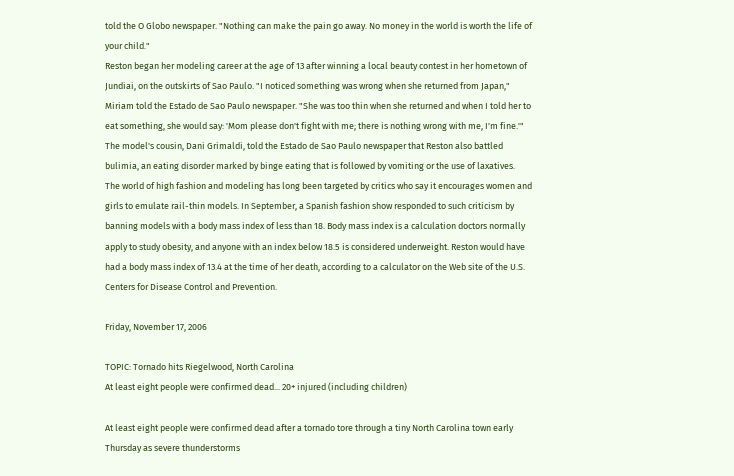told the O Globo newspaper. "Nothing can make the pain go away. No money in the world is worth the life of your child."
Reston began her modeling career at the age of 13 after winning a local beauty contest in her hometown of Jundiai, on the outskirts of Sao Paulo. "I noticed something was wrong when she returned from Japan," Miriam told the Estado de Sao Paulo newspaper. "She was too thin when she returned and when I told her to eat something, she would say: 'Mom please don't fight with me; there is nothing wrong with me, I'm fine.'" The model's cousin, Dani Grimaldi, told the Estado de Sao Paulo newspaper that Reston also battled bulimia, an eating disorder marked by binge eating that is followed by vomiting or the use of laxatives.
The world of high fashion and modeling has long been targeted by critics who say it encourages women and girls to emulate rail-thin models. In September, a Spanish fashion show responded to such criticism by banning models with a body mass index of less than 18. Body mass index is a calculation doctors normally apply to study obesity, and anyone with an index below 18.5 is considered underweight. Reston would have had a body mass index of 13.4 at the time of her death, according to a calculator on the Web site of the U.S. Centers for Disease Control and Prevention.

Friday, November 17, 2006

TOPIC: Tornado hits Riegelwood, North Carolina
At least eight people were confirmed dead... 20+ injured (including children)

At least eight people were confirmed dead after a tornado tore through a tiny North Carolina town early Thursday as severe thunderstorms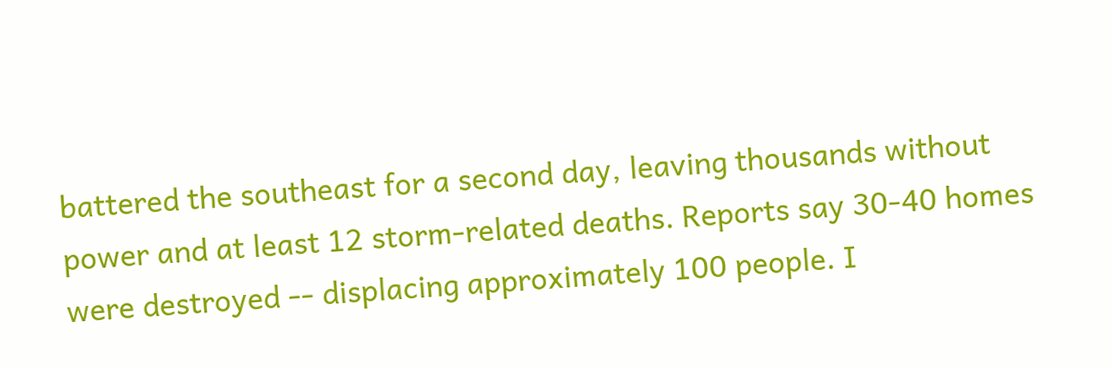battered the southeast for a second day, leaving thousands without power and at least 12 storm-related deaths. Reports say 30-40 homes were destroyed -- displacing approximately 100 people. I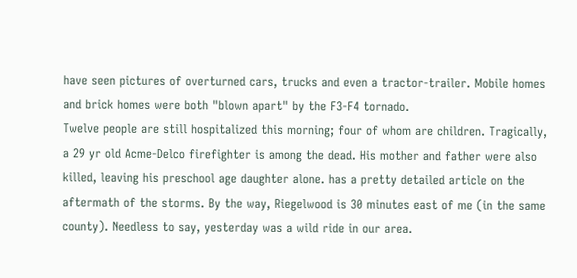have seen pictures of overturned cars, trucks and even a tractor-trailer. Mobile homes and brick homes were both "blown apart" by the F3-F4 tornado.
Twelve people are still hospitalized this morning; four of whom are children. Tragically, a 29 yr old Acme-Delco firefighter is among the dead. His mother and father were also killed, leaving his preschool age daughter alone. has a pretty detailed article on the aftermath of the storms. By the way, Riegelwood is 30 minutes east of me (in the same county). Needless to say, yesterday was a wild ride in our area.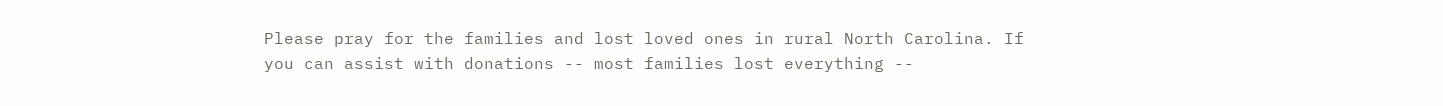Please pray for the families and lost loved ones in rural North Carolina. If you can assist with donations -- most families lost everything --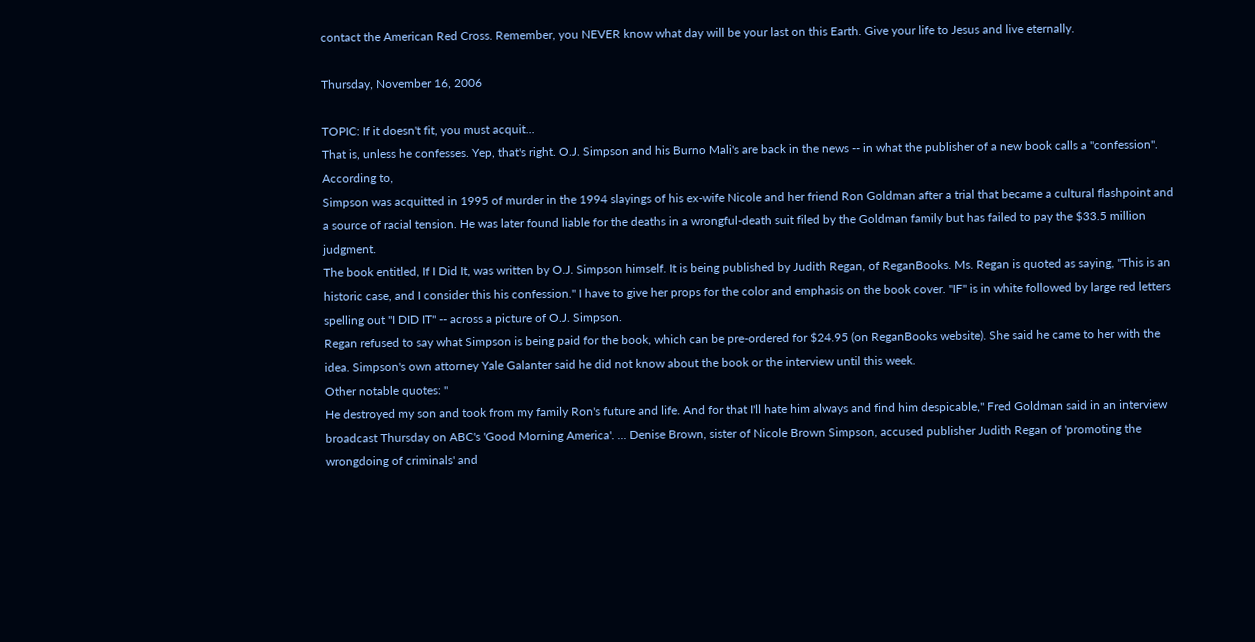contact the American Red Cross. Remember, you NEVER know what day will be your last on this Earth. Give your life to Jesus and live eternally.

Thursday, November 16, 2006

TOPIC: If it doesn't fit, you must acquit...
That is, unless he confesses. Yep, that's right. O.J. Simpson and his Burno Mali's are back in the news -- in what the publisher of a new book calls a "confession". According to,
Simpson was acquitted in 1995 of murder in the 1994 slayings of his ex-wife Nicole and her friend Ron Goldman after a trial that became a cultural flashpoint and a source of racial tension. He was later found liable for the deaths in a wrongful-death suit filed by the Goldman family but has failed to pay the $33.5 million judgment.
The book entitled, If I Did It, was written by O.J. Simpson himself. It is being published by Judith Regan, of ReganBooks. Ms. Regan is quoted as saying, "This is an historic case, and I consider this his confession." I have to give her props for the color and emphasis on the book cover. "IF" is in white followed by large red letters spelling out "I DID IT" -- across a picture of O.J. Simpson.
Regan refused to say what Simpson is being paid for the book, which can be pre-ordered for $24.95 (on ReganBooks website). She said he came to her with the idea. Simpson's own attorney Yale Galanter said he did not know about the book or the interview until this week.
Other notable quotes: "
He destroyed my son and took from my family Ron's future and life. And for that I'll hate him always and find him despicable," Fred Goldman said in an interview broadcast Thursday on ABC's 'Good Morning America'. ... Denise Brown, sister of Nicole Brown Simpson, accused publisher Judith Regan of 'promoting the wrongdoing of criminals' and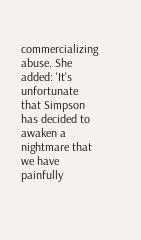commercializing abuse. She added: 'It's unfortunate that Simpson has decided to awaken a nightmare that we have painfully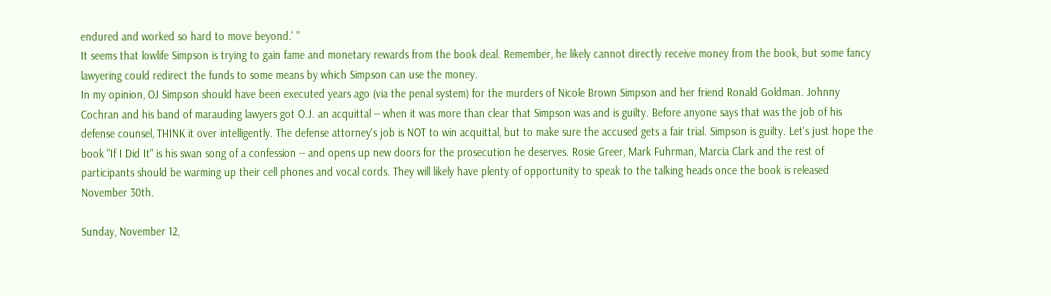endured and worked so hard to move beyond.' "
It seems that lowlife Simpson is trying to gain fame and monetary rewards from the book deal. Remember, he likely cannot directly receive money from the book, but some fancy lawyering could redirect the funds to some means by which Simpson can use the money.
In my opinion, OJ Simpson should have been executed years ago (via the penal system) for the murders of Nicole Brown Simpson and her friend Ronald Goldman. Johnny Cochran and his band of marauding lawyers got O.J. an acquittal -- when it was more than clear that Simpson was and is guilty. Before anyone says that was the job of his defense counsel, THINK it over intelligently. The defense attorney's job is NOT to win acquittal, but to make sure the accused gets a fair trial. Simpson is guilty. Let's just hope the book "If I Did It" is his swan song of a confession -- and opens up new doors for the prosecution he deserves. Rosie Greer, Mark Fuhrman, Marcia Clark and the rest of participants should be warming up their cell phones and vocal cords. They will likely have plenty of opportunity to speak to the talking heads once the book is released November 30th.

Sunday, November 12,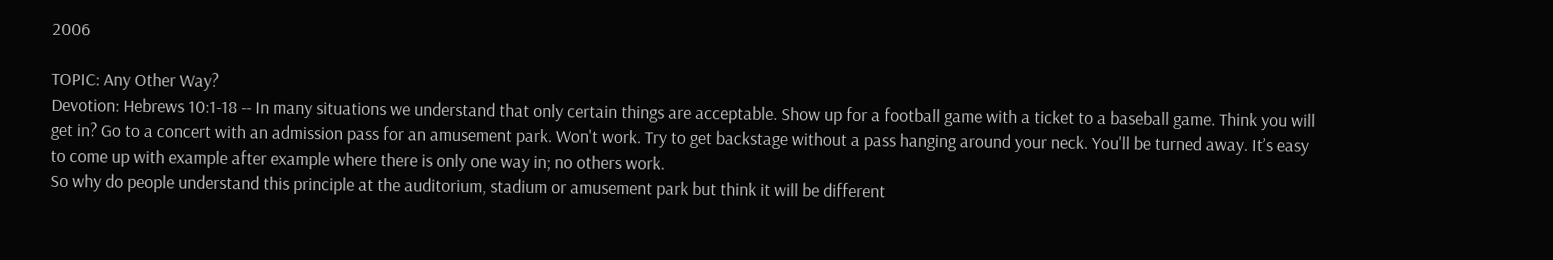2006

TOPIC: Any Other Way?
Devotion: Hebrews 10:1-18 -- In many situations we understand that only certain things are acceptable. Show up for a football game with a ticket to a baseball game. Think you will get in? Go to a concert with an admission pass for an amusement park. Won't work. Try to get backstage without a pass hanging around your neck. You'll be turned away. It’s easy to come up with example after example where there is only one way in; no others work.
So why do people understand this principle at the auditorium, stadium or amusement park but think it will be different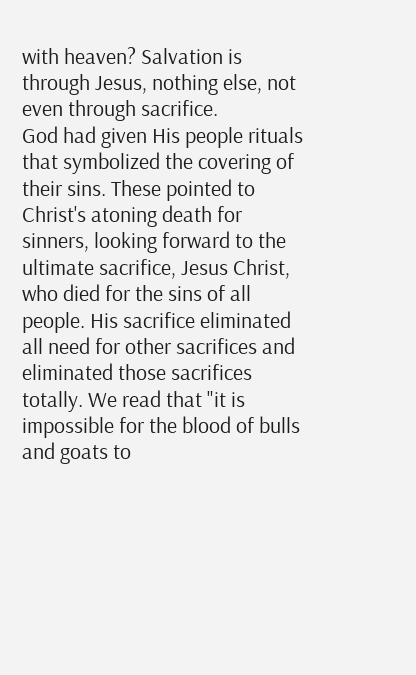with heaven? Salvation is through Jesus, nothing else, not even through sacrifice.
God had given His people rituals that symbolized the covering of their sins. These pointed to Christ's atoning death for sinners, looking forward to the ultimate sacrifice, Jesus Christ, who died for the sins of all people. His sacrifice eliminated all need for other sacrifices and eliminated those sacrifices totally. We read that "it is impossible for the blood of bulls and goats to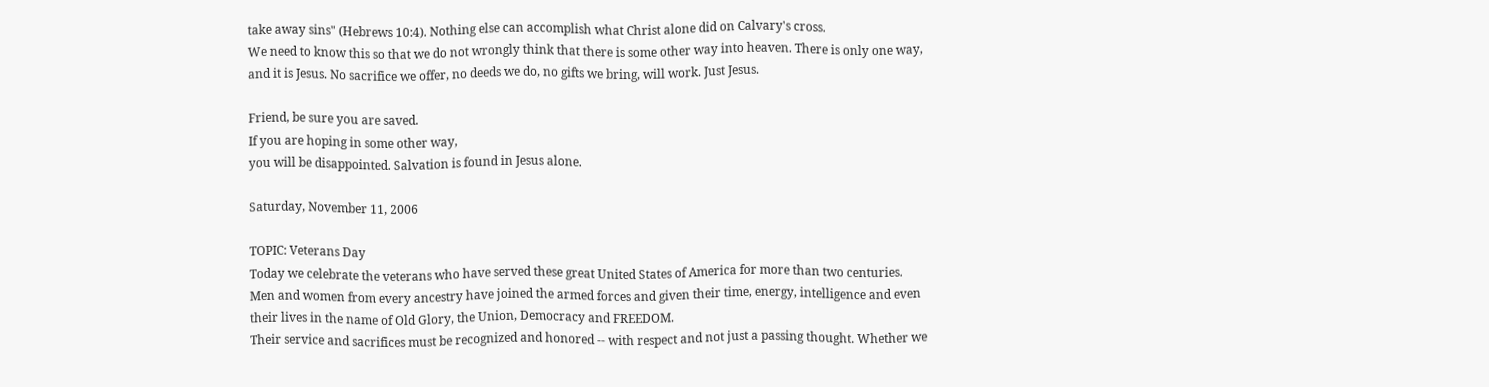take away sins" (Hebrews 10:4). Nothing else can accomplish what Christ alone did on Calvary's cross.
We need to know this so that we do not wrongly think that there is some other way into heaven. There is only one way, and it is Jesus. No sacrifice we offer, no deeds we do, no gifts we bring, will work. Just Jesus.

Friend, be sure you are saved.
If you are hoping in some other way,
you will be disappointed. Salvation is found in Jesus alone.

Saturday, November 11, 2006

TOPIC: Veterans Day
Today we celebrate the veterans who have served these great United States of America for more than two centuries. Men and women from every ancestry have joined the armed forces and given their time, energy, intelligence and even their lives in the name of Old Glory, the Union, Democracy and FREEDOM.
Their service and sacrifices must be recognized and honored -- with respect and not just a passing thought. Whether we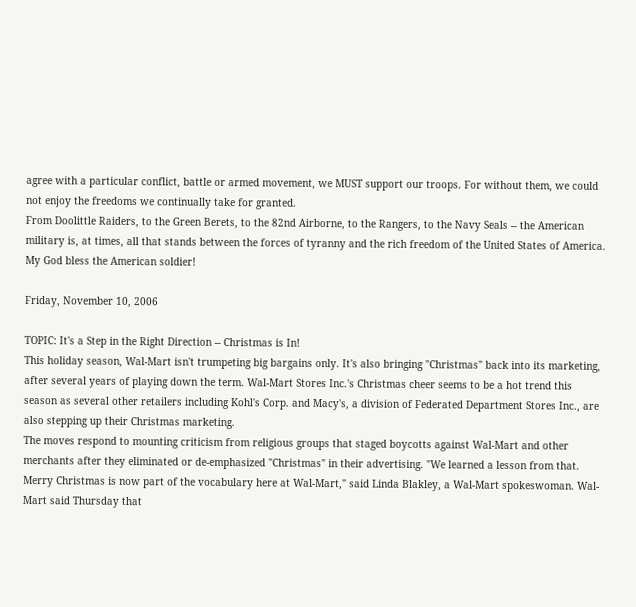agree with a particular conflict, battle or armed movement, we MUST support our troops. For without them, we could not enjoy the freedoms we continually take for granted.
From Doolittle Raiders, to the Green Berets, to the 82nd Airborne, to the Rangers, to the Navy Seals -- the American military is, at times, all that stands between the forces of tyranny and the rich freedom of the United States of America. My God bless the American soldier!

Friday, November 10, 2006

TOPIC: It's a Step in the Right Direction -- Christmas is In!
This holiday season, Wal-Mart isn't trumpeting big bargains only. It's also bringing "Christmas" back into its marketing, after several years of playing down the term. Wal-Mart Stores Inc.'s Christmas cheer seems to be a hot trend this season as several other retailers including Kohl's Corp. and Macy's, a division of Federated Department Stores Inc., are also stepping up their Christmas marketing.
The moves respond to mounting criticism from religious groups that staged boycotts against Wal-Mart and other merchants after they eliminated or de-emphasized "Christmas" in their advertising. "We learned a lesson from that. Merry Christmas is now part of the vocabulary here at Wal-Mart," said Linda Blakley, a Wal-Mart spokeswoman. Wal-Mart said Thursday that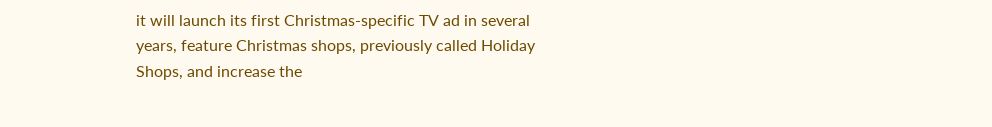it will launch its first Christmas-specific TV ad in several years, feature Christmas shops, previously called Holiday Shops, and increase the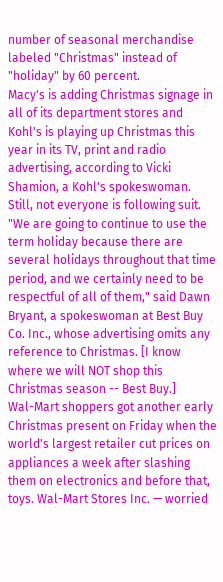number of seasonal merchandise labeled "Christmas" instead of "holiday" by 60 percent.
Macy's is adding Christmas signage in all of its department stores and Kohl's is playing up Christmas this year in its TV, print and radio advertising, according to Vicki Shamion, a Kohl's spokeswoman. Still, not everyone is following suit. "We are going to continue to use the term holiday because there are several holidays throughout that time period, and we certainly need to be respectful of all of them," said Dawn Bryant, a spokeswoman at Best Buy Co. Inc., whose advertising omits any reference to Christmas. [I know where we will NOT shop this Christmas season -- Best Buy.]
Wal-Mart shoppers got another early Christmas present on Friday when the world's largest retailer cut prices on appliances a week after slashing them on electronics and before that, toys. Wal-Mart Stores Inc. — worried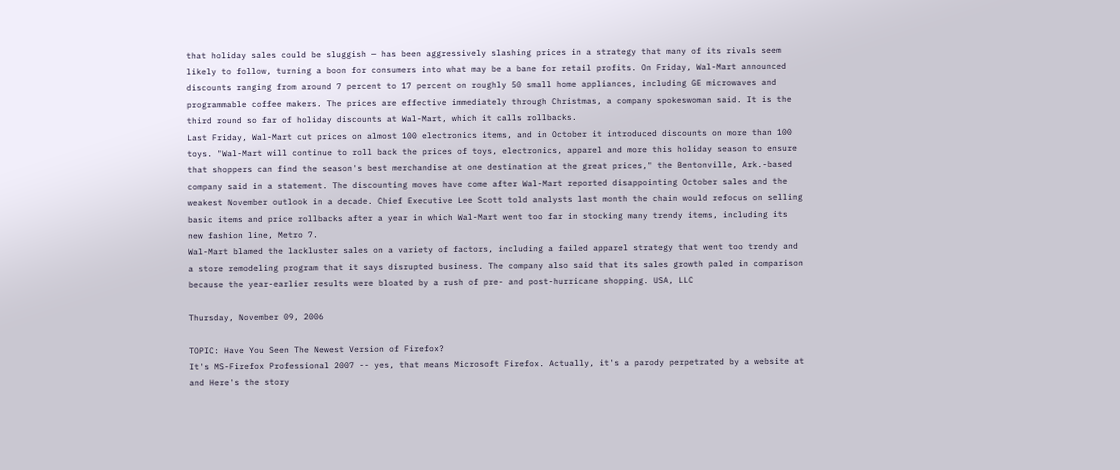that holiday sales could be sluggish — has been aggressively slashing prices in a strategy that many of its rivals seem likely to follow, turning a boon for consumers into what may be a bane for retail profits. On Friday, Wal-Mart announced discounts ranging from around 7 percent to 17 percent on roughly 50 small home appliances, including GE microwaves and programmable coffee makers. The prices are effective immediately through Christmas, a company spokeswoman said. It is the third round so far of holiday discounts at Wal-Mart, which it calls rollbacks.
Last Friday, Wal-Mart cut prices on almost 100 electronics items, and in October it introduced discounts on more than 100 toys. "Wal-Mart will continue to roll back the prices of toys, electronics, apparel and more this holiday season to ensure that shoppers can find the season's best merchandise at one destination at the great prices," the Bentonville, Ark.-based company said in a statement. The discounting moves have come after Wal-Mart reported disappointing October sales and the weakest November outlook in a decade. Chief Executive Lee Scott told analysts last month the chain would refocus on selling basic items and price rollbacks after a year in which Wal-Mart went too far in stocking many trendy items, including its new fashion line, Metro 7.
Wal-Mart blamed the lackluster sales on a variety of factors, including a failed apparel strategy that went too trendy and a store remodeling program that it says disrupted business. The company also said that its sales growth paled in comparison because the year-earlier results were bloated by a rush of pre- and post-hurricane shopping. USA, LLC

Thursday, November 09, 2006

TOPIC: Have You Seen The Newest Version of Firefox?
It's MS-Firefox Professional 2007 -- yes, that means Microsoft Firefox. Actually, it's a parody perpetrated by a website at and Here's the story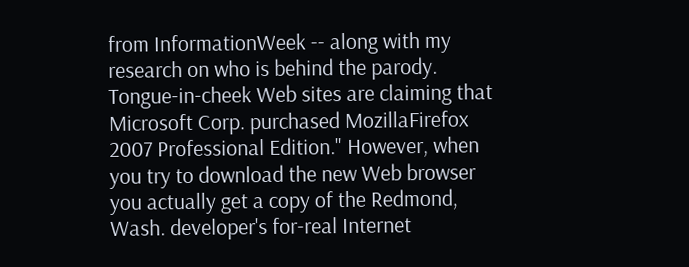from InformationWeek -- along with my research on who is behind the parody.
Tongue-in-cheek Web sites are claiming that Microsoft Corp. purchased MozillaFirefox 2007 Professional Edition." However, when you try to download the new Web browser you actually get a copy of the Redmond, Wash. developer's for-real Internet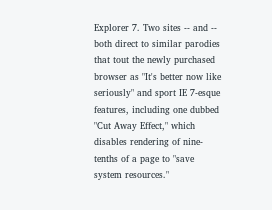Explorer 7. Two sites -- and -- both direct to similar parodies that tout the newly purchased browser as "It's better now like seriously" and sport IE 7-esque features, including one dubbed "Cut Away Effect," which disables rendering of nine-tenths of a page to "save system resources."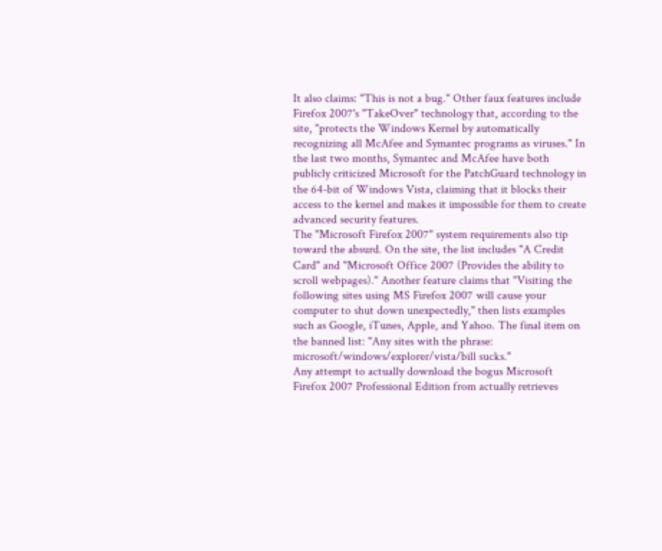It also claims: "This is not a bug." Other faux features include Firefox 2007's "TakeOver" technology that, according to the site, "protects the Windows Kernel by automatically recognizing all McAfee and Symantec programs as viruses." In the last two months, Symantec and McAfee have both publicly criticized Microsoft for the PatchGuard technology in the 64-bit of Windows Vista, claiming that it blocks their access to the kernel and makes it impossible for them to create advanced security features.
The "Microsoft Firefox 2007" system requirements also tip toward the absurd. On the site, the list includes "A Credit Card" and "Microsoft Office 2007 (Provides the ability to scroll webpages)." Another feature claims that "Visiting the following sites using MS Firefox 2007 will cause your computer to shut down unexpectedly," then lists examples such as Google, iTunes, Apple, and Yahoo. The final item on the banned list: "Any sites with the phrase: microsoft/windows/explorer/vista/bill sucks."
Any attempt to actually download the bogus Microsoft Firefox 2007 Professional Edition from actually retrieves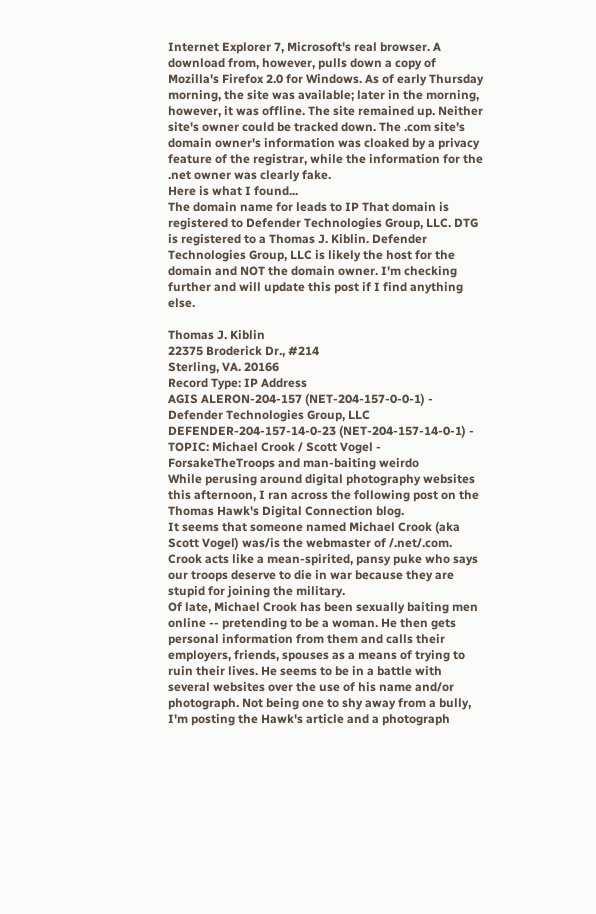Internet Explorer 7, Microsoft's real browser. A download from, however, pulls down a copy of Mozilla's Firefox 2.0 for Windows. As of early Thursday morning, the site was available; later in the morning, however, it was offline. The site remained up. Neither site's owner could be tracked down. The .com site's domain owner's information was cloaked by a privacy feature of the registrar, while the information for the .net owner was clearly fake.
Here is what I found...
The domain name for leads to IP That domain is registered to Defender Technologies Group, LLC. DTG is registered to a Thomas J. Kiblin. Defender Technologies Group, LLC is likely the host for the domain and NOT the domain owner. I'm checking further and will update this post if I find anything else.

Thomas J. Kiblin
22375 Broderick Dr., #214
Sterling, VA. 20166
Record Type: IP Address
AGIS ALERON-204-157 (NET-204-157-0-0-1) -
Defender Technologies Group, LLC
DEFENDER-204-157-14-0-23 (NET-204-157-14-0-1) -
TOPIC: Michael Crook / Scott Vogel - ForsakeTheTroops and man-baiting weirdo
While perusing around digital photography websites this afternoon, I ran across the following post on the Thomas Hawk's Digital Connection blog.
It seems that someone named Michael Crook (aka Scott Vogel) was/is the webmaster of /.net/.com. Crook acts like a mean-spirited, pansy puke who says our troops deserve to die in war because they are stupid for joining the military.
Of late, Michael Crook has been sexually baiting men online -- pretending to be a woman. He then gets personal information from them and calls their employers, friends, spouses as a means of trying to ruin their lives. He seems to be in a battle with several websites over the use of his name and/or photograph. Not being one to shy away from a bully, I'm posting the Hawk's article and a photograph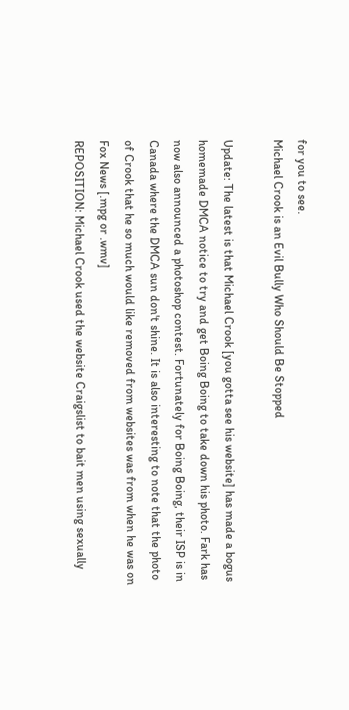for you to see.
Michael Crook is an Evil Bully Who Should Be Stopped

Update: The latest is that Michael Crook [you gotta see his website] has made a bogus homemade DMCA notice to try and get Boing Boing to take down his photo. Fark has now also announced a photoshop contest. Fortunately for Boing Boing, their ISP is in Canada where the DMCA sun don't shine. It is also interesting to note that the photo of Crook that he so much would like removed from websites was from when he was on Fox News [.mpg or .wmv]
REPOSITION: Michael Crook used the website Craigslist to bait men using sexually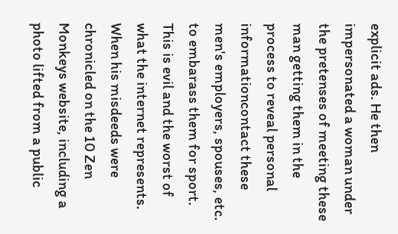explicit ads. He then impersonated a woman under the pretenses of meeting these man getting them in the process to reveal personal informationcontact these men's employers, spouses, etc. to embarass them for sport. This is evil and the worst of what the internet represents.
When his misdeeds were chronicled on the 10 Zen Monkeys website, including a photo lifted from a public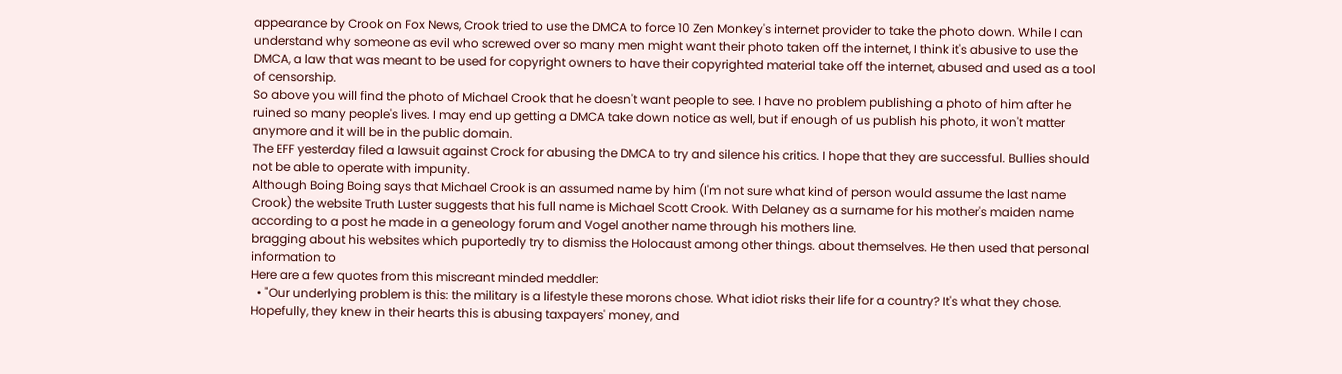appearance by Crook on Fox News, Crook tried to use the DMCA to force 10 Zen Monkey's internet provider to take the photo down. While I can understand why someone as evil who screwed over so many men might want their photo taken off the internet, I think it's abusive to use the DMCA, a law that was meant to be used for copyright owners to have their copyrighted material take off the internet, abused and used as a tool of censorship.
So above you will find the photo of Michael Crook that he doesn't want people to see. I have no problem publishing a photo of him after he ruined so many people's lives. I may end up getting a DMCA take down notice as well, but if enough of us publish his photo, it won't matter anymore and it will be in the public domain.
The EFF yesterday filed a lawsuit against Crock for abusing the DMCA to try and silence his critics. I hope that they are successful. Bullies should not be able to operate with impunity.
Although Boing Boing says that Michael Crook is an assumed name by him (I'm not sure what kind of person would assume the last name Crook) the website Truth Luster suggests that his full name is Michael Scott Crook. With Delaney as a surname for his mother's maiden name according to a post he made in a geneology forum and Vogel another name through his mothers line.
bragging about his websites which puportedly try to dismiss the Holocaust among other things. about themselves. He then used that personal information to
Here are a few quotes from this miscreant minded meddler:
  • "Our underlying problem is this: the military is a lifestyle these morons chose. What idiot risks their life for a country? It's what they chose. Hopefully, they knew in their hearts this is abusing taxpayers' money, and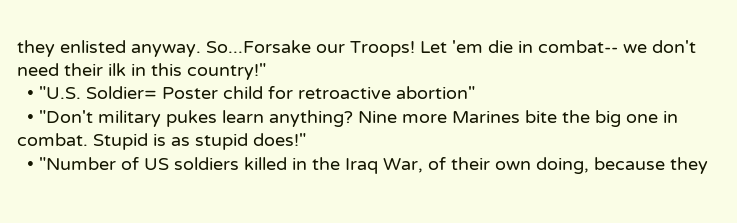they enlisted anyway. So...Forsake our Troops! Let 'em die in combat-- we don't need their ilk in this country!"
  • "U.S. Soldier= Poster child for retroactive abortion"
  • "Don't military pukes learn anything? Nine more Marines bite the big one in combat. Stupid is as stupid does!"
  • "Number of US soldiers killed in the Iraq War, of their own doing, because they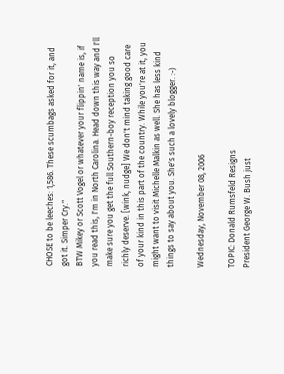CHOSE to be leeches: 1,586. These scumbags asked for it, and got it. Simper Cry."
BTW Mikey or Scott Vogel or whatever your flippin' name is, if you read this, I'm in North Carolina. Head down this way and I'll make sure you get the full Southern-boy reception you so richly deserve. [wink, nudge] We don't mind taking good care of your kind in this part of the country. While you're at it, you might want to visit Michelle Malkin as well. She has less kind things to say about you. She's such a lovely blogger. :-)

Wednesday, November 08, 2006

TOPIC: Donald Rumsfeld Resigns
President George W. Bush just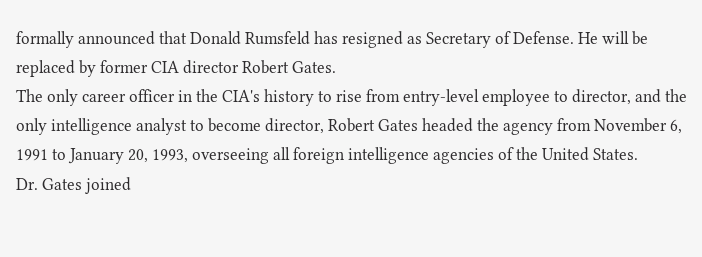formally announced that Donald Rumsfeld has resigned as Secretary of Defense. He will be replaced by former CIA director Robert Gates.
The only career officer in the CIA's history to rise from entry-level employee to director, and the only intelligence analyst to become director, Robert Gates headed the agency from November 6, 1991 to January 20, 1993, overseeing all foreign intelligence agencies of the United States.
Dr. Gates joined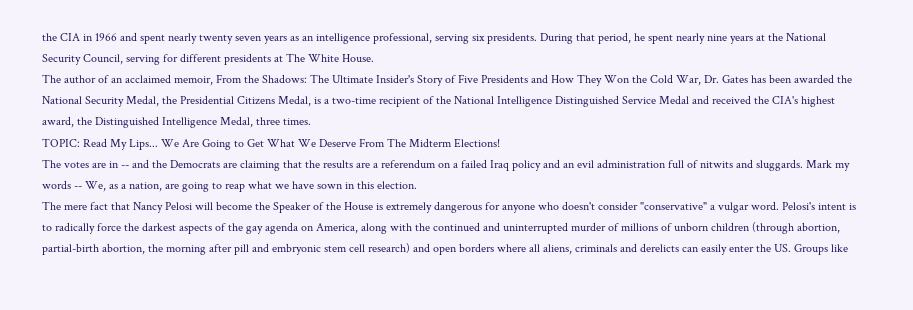the CIA in 1966 and spent nearly twenty seven years as an intelligence professional, serving six presidents. During that period, he spent nearly nine years at the National Security Council, serving for different presidents at The White House.
The author of an acclaimed memoir, From the Shadows: The Ultimate Insider's Story of Five Presidents and How They Won the Cold War, Dr. Gates has been awarded the National Security Medal, the Presidential Citizens Medal, is a two-time recipient of the National Intelligence Distinguished Service Medal and received the CIA's highest award, the Distinguished Intelligence Medal, three times.
TOPIC: Read My Lips... We Are Going to Get What We Deserve From The Midterm Elections!
The votes are in -- and the Democrats are claiming that the results are a referendum on a failed Iraq policy and an evil administration full of nitwits and sluggards. Mark my words -- We, as a nation, are going to reap what we have sown in this election.
The mere fact that Nancy Pelosi will become the Speaker of the House is extremely dangerous for anyone who doesn't consider "conservative" a vulgar word. Pelosi's intent is to radically force the darkest aspects of the gay agenda on America, along with the continued and uninterrupted murder of millions of unborn children (through abortion, partial-birth abortion, the morning after pill and embryonic stem cell research) and open borders where all aliens, criminals and derelicts can easily enter the US. Groups like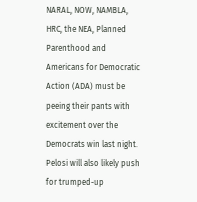NARAL, NOW, NAMBLA, HRC, the NEA, Planned Parenthood and Americans for Democratic Action (ADA) must be peeing their pants with excitement over the Democrats win last night.
Pelosi will also likely push for trumped-up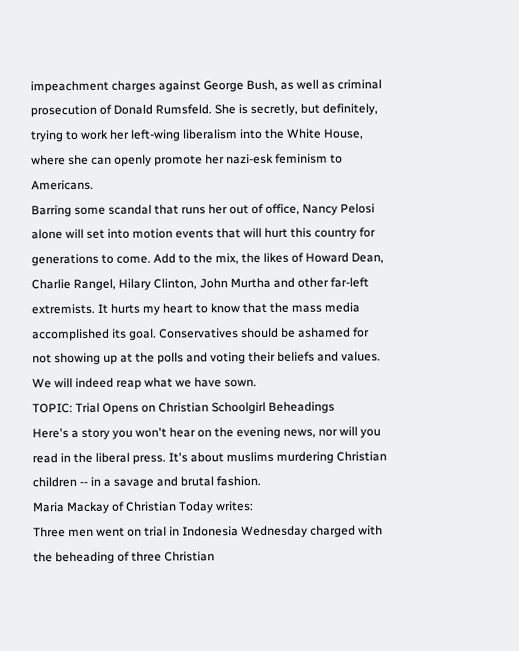impeachment charges against George Bush, as well as criminal prosecution of Donald Rumsfeld. She is secretly, but definitely, trying to work her left-wing liberalism into the White House, where she can openly promote her nazi-esk feminism to Americans.
Barring some scandal that runs her out of office, Nancy Pelosi alone will set into motion events that will hurt this country for generations to come. Add to the mix, the likes of Howard Dean, Charlie Rangel, Hilary Clinton, John Murtha and other far-left extremists. It hurts my heart to know that the mass media accomplished its goal. Conservatives should be ashamed for not showing up at the polls and voting their beliefs and values. We will indeed reap what we have sown.
TOPIC: Trial Opens on Christian Schoolgirl Beheadings
Here's a story you won't hear on the evening news, nor will you read in the liberal press. It's about muslims murdering Christian children -- in a savage and brutal fashion.
Maria Mackay of Christian Today writes:
Three men went on trial in Indonesia Wednesday charged with the beheading of three Christian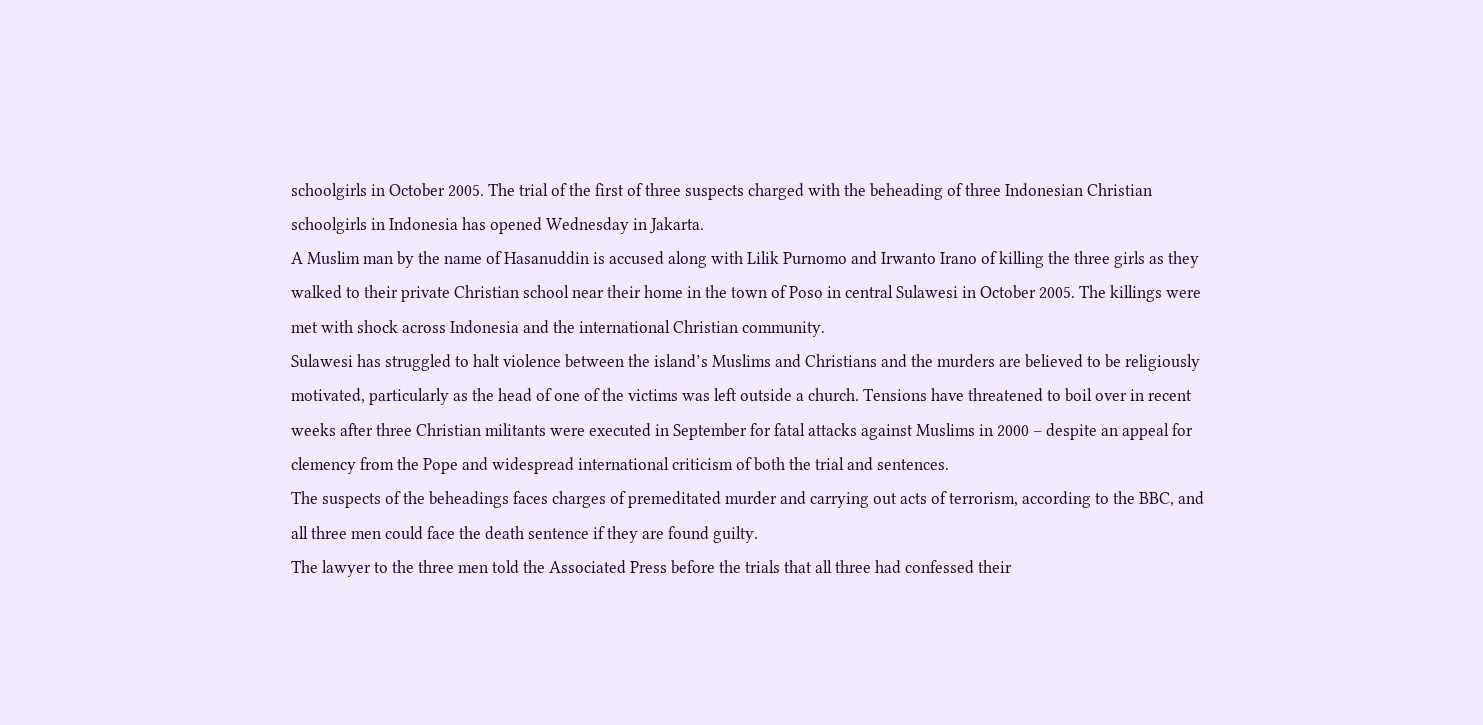schoolgirls in October 2005. The trial of the first of three suspects charged with the beheading of three Indonesian Christian schoolgirls in Indonesia has opened Wednesday in Jakarta.
A Muslim man by the name of Hasanuddin is accused along with Lilik Purnomo and Irwanto Irano of killing the three girls as they walked to their private Christian school near their home in the town of Poso in central Sulawesi in October 2005. The killings were met with shock across Indonesia and the international Christian community.
Sulawesi has struggled to halt violence between the island’s Muslims and Christians and the murders are believed to be religiously motivated, particularly as the head of one of the victims was left outside a church. Tensions have threatened to boil over in recent weeks after three Christian militants were executed in September for fatal attacks against Muslims in 2000 – despite an appeal for clemency from the Pope and widespread international criticism of both the trial and sentences.
The suspects of the beheadings faces charges of premeditated murder and carrying out acts of terrorism, according to the BBC, and all three men could face the death sentence if they are found guilty.
The lawyer to the three men told the Associated Press before the trials that all three had confessed their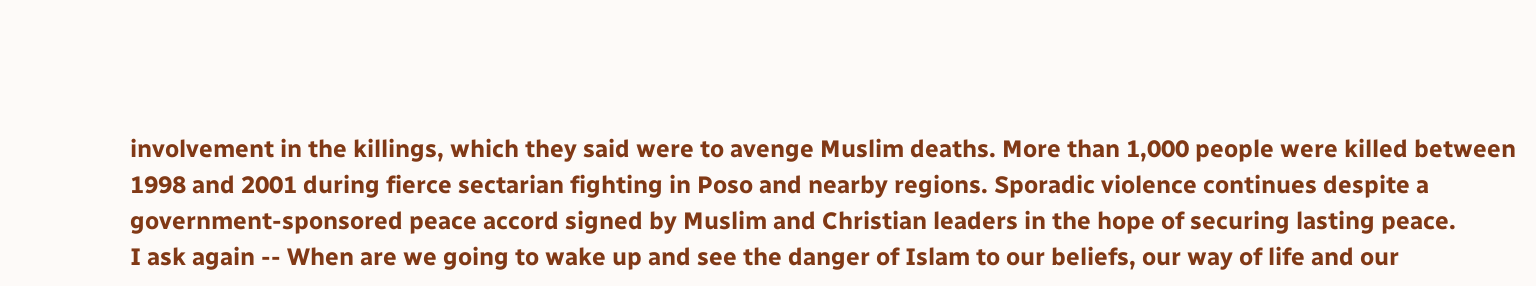involvement in the killings, which they said were to avenge Muslim deaths. More than 1,000 people were killed between 1998 and 2001 during fierce sectarian fighting in Poso and nearby regions. Sporadic violence continues despite a government-sponsored peace accord signed by Muslim and Christian leaders in the hope of securing lasting peace.
I ask again -- When are we going to wake up and see the danger of Islam to our beliefs, our way of life and our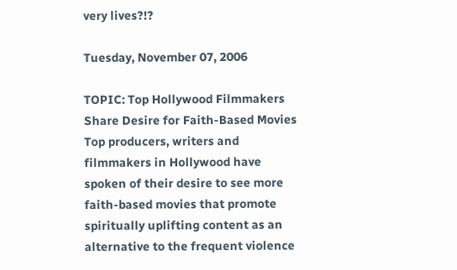very lives?!?

Tuesday, November 07, 2006

TOPIC: Top Hollywood Filmmakers Share Desire for Faith-Based Movies
Top producers, writers and filmmakers in Hollywood have spoken of their desire to see more faith-based movies that promote spiritually uplifting content as an alternative to the frequent violence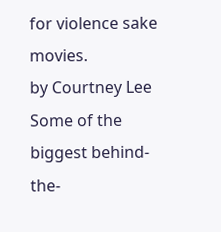for violence sake movies.
by Courtney Lee
Some of the biggest behind-the-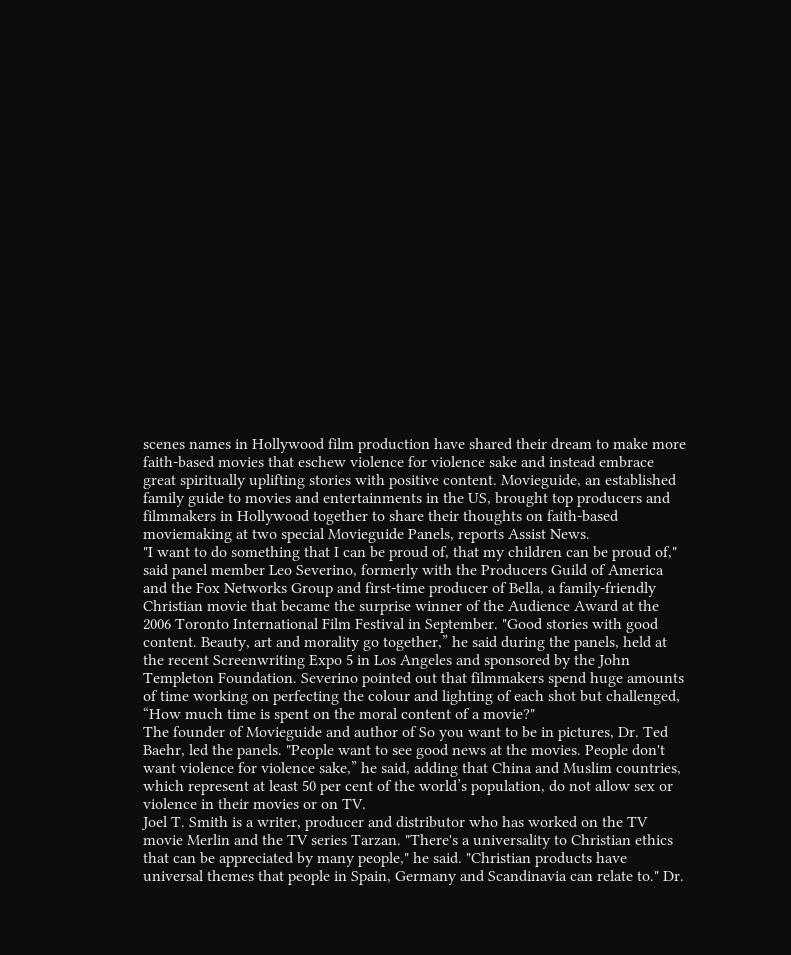scenes names in Hollywood film production have shared their dream to make more faith-based movies that eschew violence for violence sake and instead embrace great spiritually uplifting stories with positive content. Movieguide, an established family guide to movies and entertainments in the US, brought top producers and filmmakers in Hollywood together to share their thoughts on faith-based moviemaking at two special Movieguide Panels, reports Assist News.
"I want to do something that I can be proud of, that my children can be proud of," said panel member Leo Severino, formerly with the Producers Guild of America and the Fox Networks Group and first-time producer of Bella, a family-friendly Christian movie that became the surprise winner of the Audience Award at the 2006 Toronto International Film Festival in September. "Good stories with good content. Beauty, art and morality go together,” he said during the panels, held at the recent Screenwriting Expo 5 in Los Angeles and sponsored by the John Templeton Foundation. Severino pointed out that filmmakers spend huge amounts of time working on perfecting the colour and lighting of each shot but challenged, “How much time is spent on the moral content of a movie?"
The founder of Movieguide and author of So you want to be in pictures, Dr. Ted Baehr, led the panels. "People want to see good news at the movies. People don't want violence for violence sake,” he said, adding that China and Muslim countries, which represent at least 50 per cent of the world’s population, do not allow sex or violence in their movies or on TV.
Joel T. Smith is a writer, producer and distributor who has worked on the TV movie Merlin and the TV series Tarzan. "There's a universality to Christian ethics that can be appreciated by many people," he said. "Christian products have universal themes that people in Spain, Germany and Scandinavia can relate to." Dr.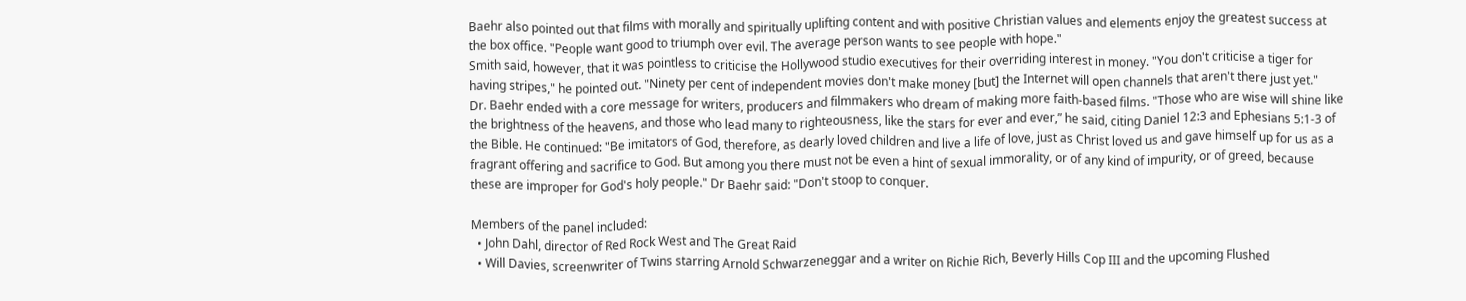Baehr also pointed out that films with morally and spiritually uplifting content and with positive Christian values and elements enjoy the greatest success at the box office. "People want good to triumph over evil. The average person wants to see people with hope."
Smith said, however, that it was pointless to criticise the Hollywood studio executives for their overriding interest in money. "You don't criticise a tiger for having stripes," he pointed out. "Ninety per cent of independent movies don't make money [but] the Internet will open channels that aren't there just yet."
Dr. Baehr ended with a core message for writers, producers and filmmakers who dream of making more faith-based films. "Those who are wise will shine like the brightness of the heavens, and those who lead many to righteousness, like the stars for ever and ever,” he said, citing Daniel 12:3 and Ephesians 5:1-3 of the Bible. He continued: "Be imitators of God, therefore, as dearly loved children and live a life of love, just as Christ loved us and gave himself up for us as a fragrant offering and sacrifice to God. But among you there must not be even a hint of sexual immorality, or of any kind of impurity, or of greed, because these are improper for God's holy people." Dr Baehr said: "Don't stoop to conquer.

Members of the panel included:
  • John Dahl, director of Red Rock West and The Great Raid
  • Will Davies, screenwriter of Twins starring Arnold Schwarzeneggar and a writer on Richie Rich, Beverly Hills Cop III and the upcoming Flushed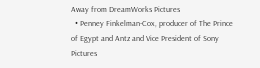Away from DreamWorks Pictures
  • Penney Finkelman-Cox, producer of The Prince of Egypt and Antz and Vice President of Sony Pictures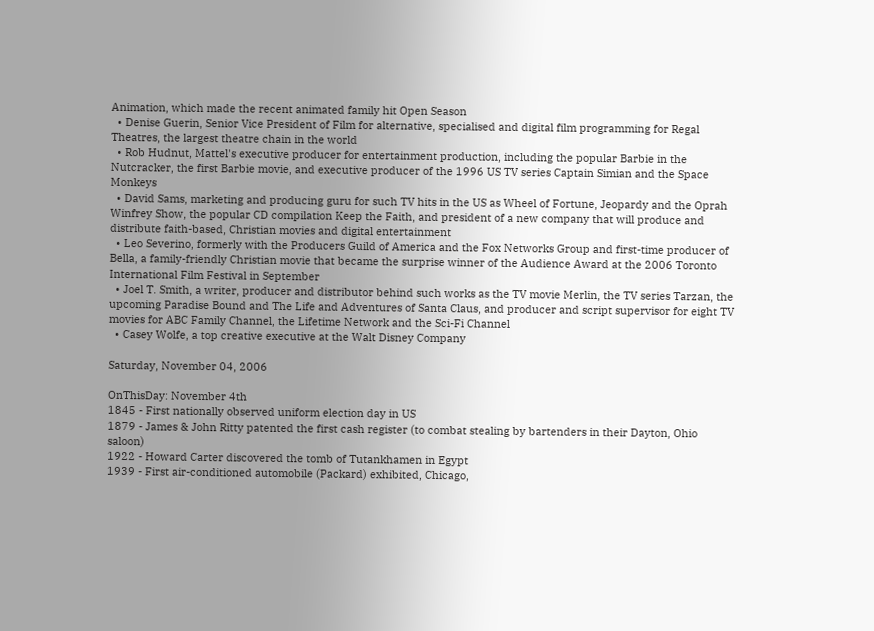Animation, which made the recent animated family hit Open Season
  • Denise Guerin, Senior Vice President of Film for alternative, specialised and digital film programming for Regal Theatres, the largest theatre chain in the world
  • Rob Hudnut, Mattel's executive producer for entertainment production, including the popular Barbie in the Nutcracker, the first Barbie movie, and executive producer of the 1996 US TV series Captain Simian and the Space Monkeys
  • David Sams, marketing and producing guru for such TV hits in the US as Wheel of Fortune, Jeopardy and the Oprah Winfrey Show, the popular CD compilation Keep the Faith, and president of a new company that will produce and distribute faith-based, Christian movies and digital entertainment
  • Leo Severino, formerly with the Producers Guild of America and the Fox Networks Group and first-time producer of Bella, a family-friendly Christian movie that became the surprise winner of the Audience Award at the 2006 Toronto International Film Festival in September
  • Joel T. Smith, a writer, producer and distributor behind such works as the TV movie Merlin, the TV series Tarzan, the upcoming Paradise Bound and The Life and Adventures of Santa Claus, and producer and script supervisor for eight TV movies for ABC Family Channel, the Lifetime Network and the Sci-Fi Channel
  • Casey Wolfe, a top creative executive at the Walt Disney Company

Saturday, November 04, 2006

OnThisDay: November 4th
1845 - First nationally observed uniform election day in US
1879 - James & John Ritty patented the first cash register (to combat stealing by bartenders in their Dayton, Ohio saloon)
1922 - Howard Carter discovered the tomb of Tutankhamen in Egypt
1939 - First air-conditioned automobile (Packard) exhibited, Chicago,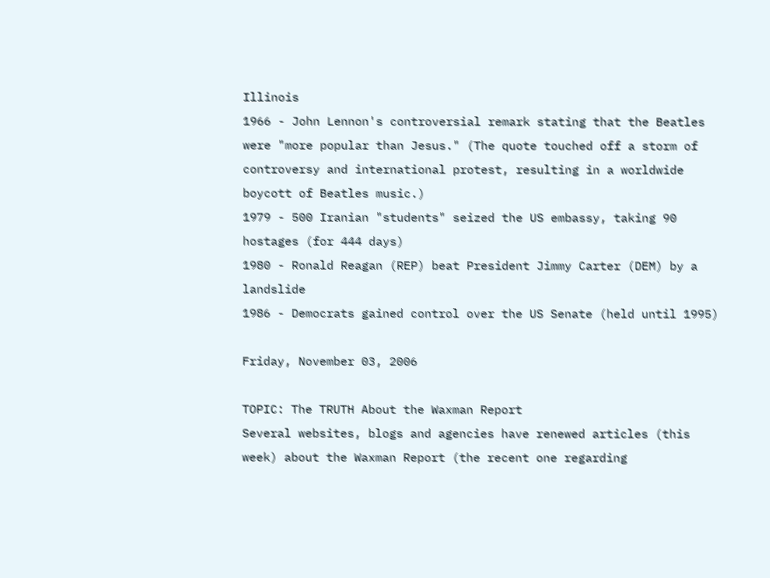Illinois
1966 - John Lennon's controversial remark stating that the Beatles were "more popular than Jesus." (The quote touched off a storm of controversy and international protest, resulting in a worldwide boycott of Beatles music.)
1979 - 500 Iranian "students" seized the US embassy, taking 90 hostages (for 444 days)
1980 - Ronald Reagan (REP) beat President Jimmy Carter (DEM) by a landslide
1986 - Democrats gained control over the US Senate (held until 1995)

Friday, November 03, 2006

TOPIC: The TRUTH About the Waxman Report
Several websites, blogs and agencies have renewed articles (this week) about the Waxman Report (the recent one regarding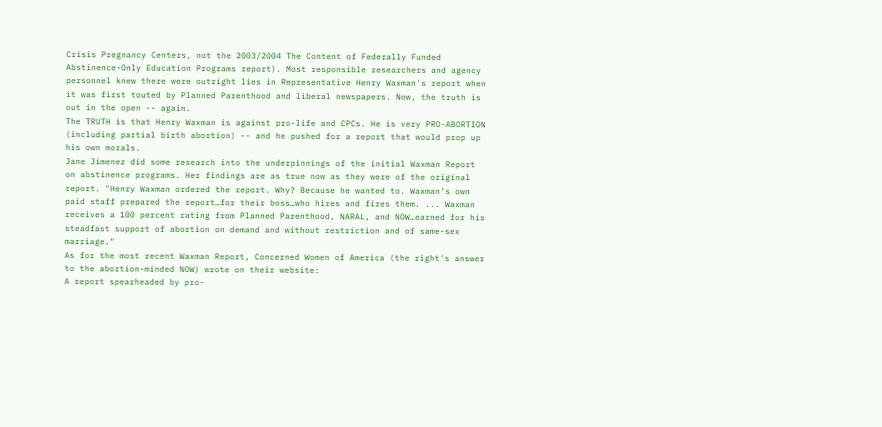Crisis Pregnancy Centers, not the 2003/2004 The Content of Federally Funded Abstinence-Only Education Programs report). Most responsible researchers and agency personnel knew there were outright lies in Representative Henry Waxman's report when it was first touted by Planned Parenthood and liberal newspapers. Now, the truth is out in the open -- again.
The TRUTH is that Henry Waxman is against pro-life and CPCs. He is very PRO-ABORTION (including partial birth abortion) -- and he pushed for a report that would prop up his own morals.
Jane Jimenez did some research into the underpinnings of the initial Waxman Report on abstinence programs. Her findings are as true now as they were of the original report. "Henry Waxman ordered the report. Why? Because he wanted to. Waxman’s own paid staff prepared the report…for their boss…who hires and fires them. ... Waxman receives a 100 percent rating from Planned Parenthood, NARAL, and NOW…earned for his steadfast support of abortion on demand and without restriction and of same-sex marriage."
As for the most recent Waxman Report, Concerned Women of America (the right's answer to the abortion-minded NOW) wrote on their website:
A report spearheaded by pro-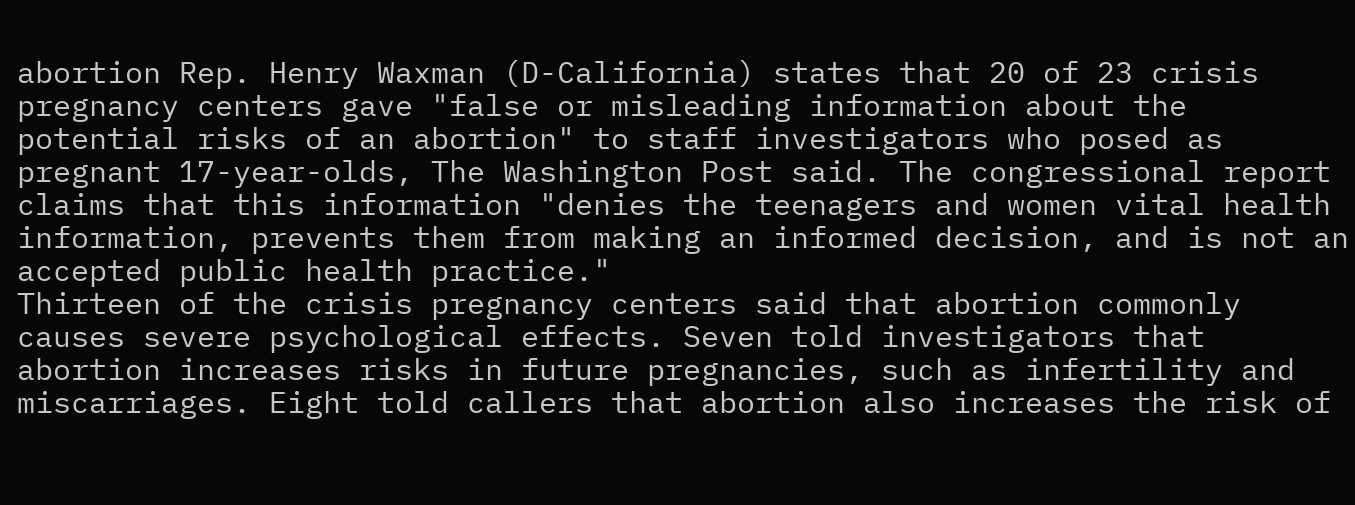abortion Rep. Henry Waxman (D-California) states that 20 of 23 crisis pregnancy centers gave "false or misleading information about the potential risks of an abortion" to staff investigators who posed as pregnant 17-year-olds, The Washington Post said. The congressional report claims that this information "denies the teenagers and women vital health information, prevents them from making an informed decision, and is not an accepted public health practice."
Thirteen of the crisis pregnancy centers said that abortion commonly causes severe psychological effects. Seven told investigators that abortion increases risks in future pregnancies, such as infertility and miscarriages. Eight told callers that abortion also increases the risk of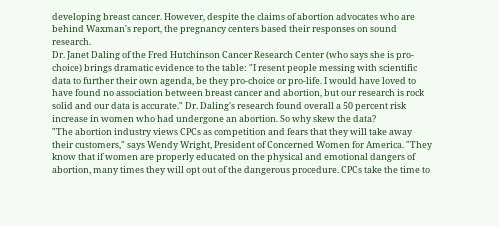developing breast cancer. However, despite the claims of abortion advocates who are behind Waxman's report, the pregnancy centers based their responses on sound research.
Dr. Janet Daling of the Fred Hutchinson Cancer Research Center (who says she is pro-choice) brings dramatic evidence to the table: "I resent people messing with scientific data to further their own agenda, be they pro-choice or pro-life. I would have loved to have found no association between breast cancer and abortion, but our research is rock solid and our data is accurate." Dr. Daling's research found overall a 50 percent risk increase in women who had undergone an abortion. So why skew the data?
"The abortion industry views CPCs as competition and fears that they will take away their customers," says Wendy Wright, President of Concerned Women for America. "They know that if women are properly educated on the physical and emotional dangers of abortion, many times they will opt out of the dangerous procedure. CPCs take the time to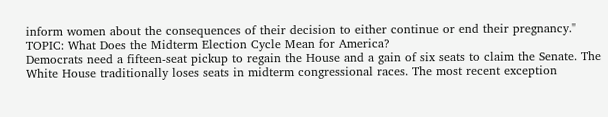inform women about the consequences of their decision to either continue or end their pregnancy."
TOPIC: What Does the Midterm Election Cycle Mean for America?
Democrats need a fifteen-seat pickup to regain the House and a gain of six seats to claim the Senate. The White House traditionally loses seats in midterm congressional races. The most recent exception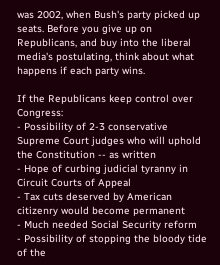was 2002, when Bush's party picked up seats. Before you give up on Republicans, and buy into the liberal media's postulating, think about what happens if each party wins.

If the Republicans keep control over Congress:
- Possibility of 2-3 conservative Supreme Court judges who will uphold the Constitution -- as written
- Hope of curbing judicial tyranny in Circuit Courts of Appeal
- Tax cuts deserved by American citizenry would become permanent
- Much needed Social Security reform
- Possibility of stopping the bloody tide of the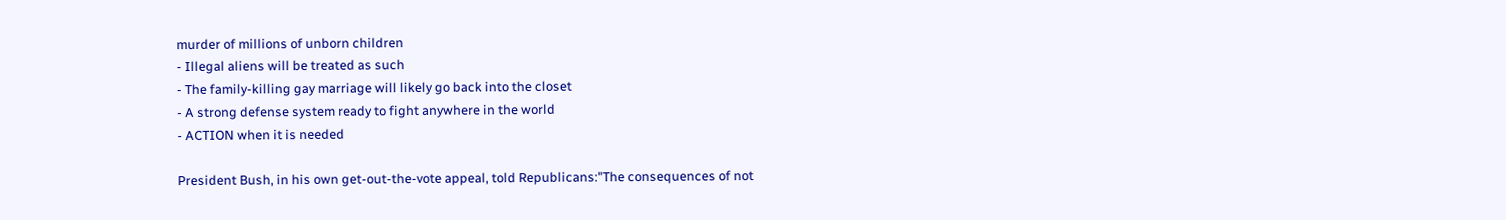murder of millions of unborn children
- Illegal aliens will be treated as such
- The family-killing gay marriage will likely go back into the closet
- A strong defense system ready to fight anywhere in the world
- ACTION when it is needed

President Bush, in his own get-out-the-vote appeal, told Republicans:"The consequences of not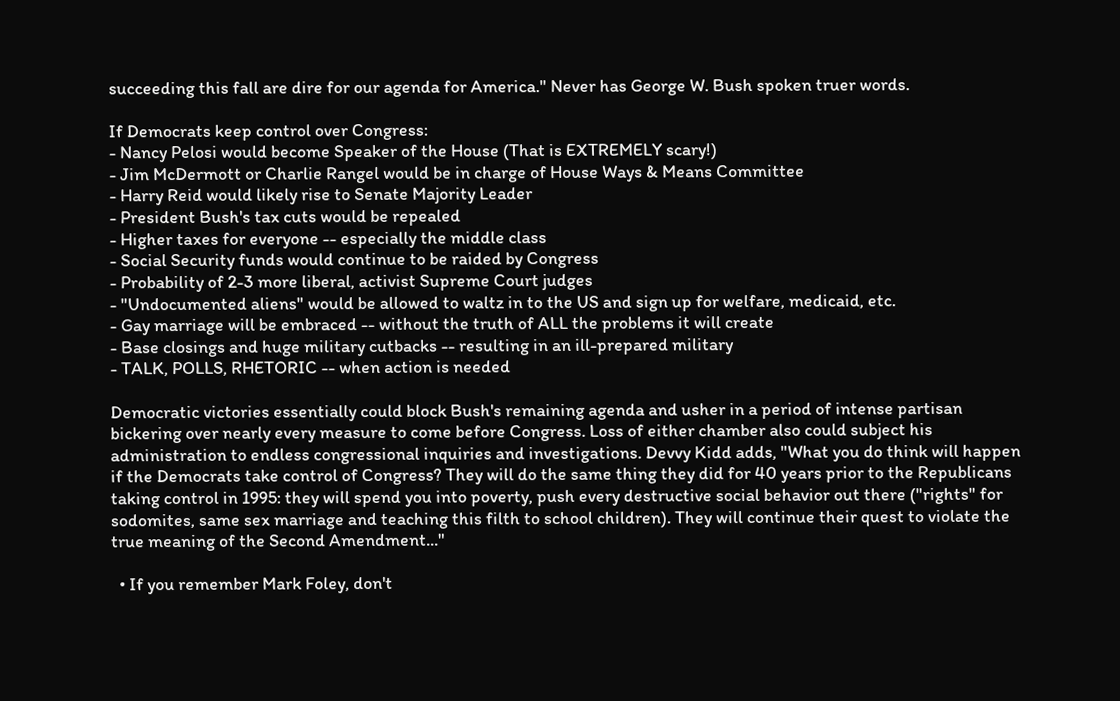succeeding this fall are dire for our agenda for America." Never has George W. Bush spoken truer words.

If Democrats keep control over Congress:
- Nancy Pelosi would become Speaker of the House (That is EXTREMELY scary!)
- Jim McDermott or Charlie Rangel would be in charge of House Ways & Means Committee
- Harry Reid would likely rise to Senate Majority Leader
- President Bush's tax cuts would be repealed
- Higher taxes for everyone -- especially the middle class
- Social Security funds would continue to be raided by Congress
- Probability of 2-3 more liberal, activist Supreme Court judges
- "Undocumented aliens" would be allowed to waltz in to the US and sign up for welfare, medicaid, etc.
- Gay marriage will be embraced -- without the truth of ALL the problems it will create
- Base closings and huge military cutbacks -- resulting in an ill-prepared military
- TALK, POLLS, RHETORIC -- when action is needed

Democratic victories essentially could block Bush's remaining agenda and usher in a period of intense partisan bickering over nearly every measure to come before Congress. Loss of either chamber also could subject his administration to endless congressional inquiries and investigations. Devvy Kidd adds, "What you do think will happen if the Democrats take control of Congress? They will do the same thing they did for 40 years prior to the Republicans taking control in 1995: they will spend you into poverty, push every destructive social behavior out there ("rights" for sodomites, same sex marriage and teaching this filth to school children). They will continue their quest to violate the true meaning of the Second Amendment..."

  • If you remember Mark Foley, don't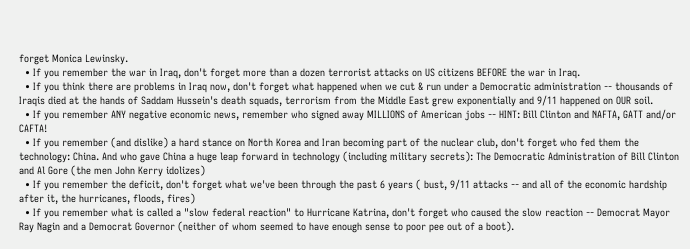forget Monica Lewinsky.
  • If you remember the war in Iraq, don't forget more than a dozen terrorist attacks on US citizens BEFORE the war in Iraq.
  • If you think there are problems in Iraq now, don't forget what happened when we cut & run under a Democratic administration -- thousands of Iraqis died at the hands of Saddam Hussein's death squads, terrorism from the Middle East grew exponentially and 9/11 happened on OUR soil.
  • If you remember ANY negative economic news, remember who signed away MILLIONS of American jobs -- HINT: Bill Clinton and NAFTA, GATT and/or CAFTA!
  • If you remember (and dislike) a hard stance on North Korea and Iran becoming part of the nuclear club, don't forget who fed them the technology: China. And who gave China a huge leap forward in technology (including military secrets): The Democratic Administration of Bill Clinton and Al Gore (the men John Kerry idolizes)
  • If you remember the deficit, don't forget what we've been through the past 6 years ( bust, 9/11 attacks -- and all of the economic hardship after it, the hurricanes, floods, fires)
  • If you remember what is called a "slow federal reaction" to Hurricane Katrina, don't forget who caused the slow reaction -- Democrat Mayor Ray Nagin and a Democrat Governor (neither of whom seemed to have enough sense to poor pee out of a boot).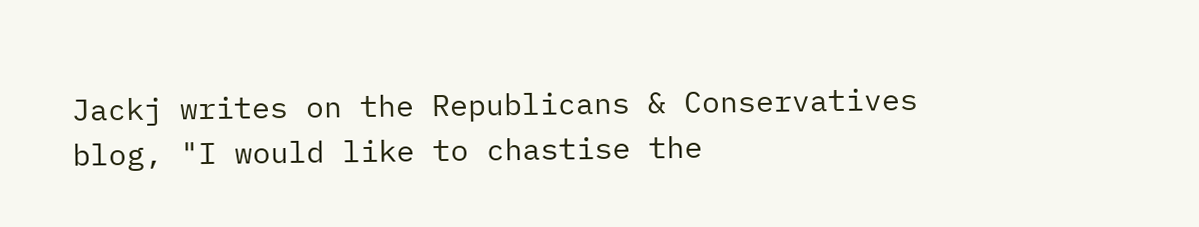Jackj writes on the Republicans & Conservatives blog, "I would like to chastise the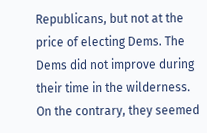Republicans, but not at the price of electing Dems. The Dems did not improve during their time in the wilderness. On the contrary, they seemed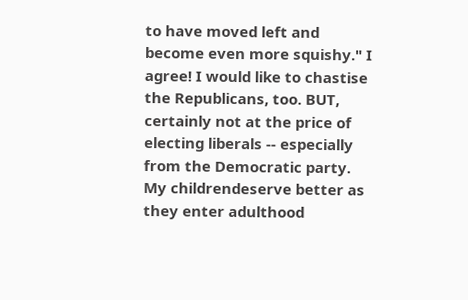to have moved left and become even more squishy." I agree! I would like to chastise the Republicans, too. BUT, certainly not at the price of electing liberals -- especially from the Democratic party. My childrendeserve better as they enter adulthood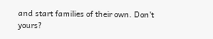and start families of their own. Don't yours?